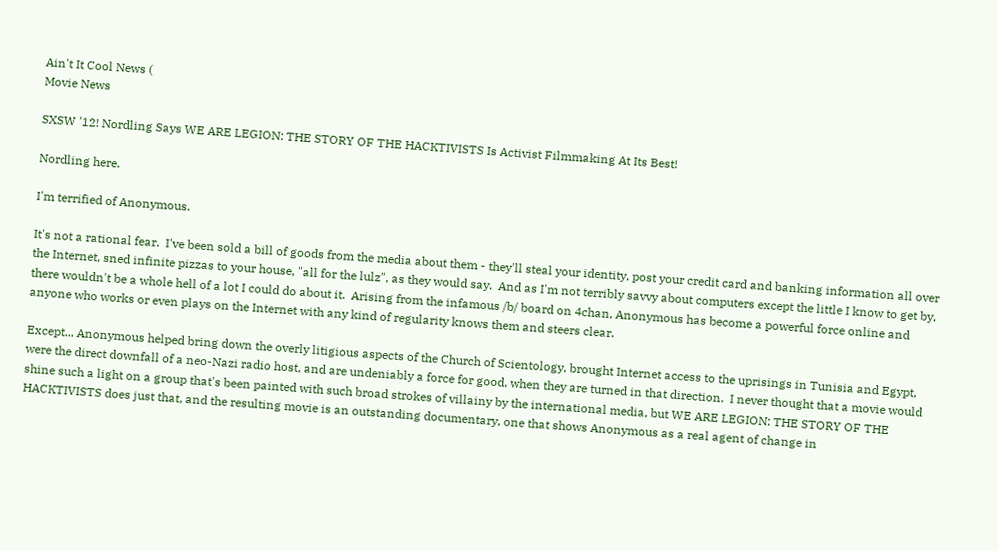Ain't It Cool News (
Movie News

SXSW '12! Nordling Says WE ARE LEGION: THE STORY OF THE HACKTIVISTS Is Activist Filmmaking At Its Best!

Nordling here.

I'm terrified of Anonymous.

It's not a rational fear.  I've been sold a bill of goods from the media about them - they'll steal your identity, post your credit card and banking information all over the Internet, sned infinite pizzas to your house, "all for the lulz", as they would say.  And as I'm not terribly savvy about computers except the little I know to get by, there wouldn't be a whole hell of a lot I could do about it.  Arising from the infamous /b/ board on 4chan, Anonymous has become a powerful force online and anyone who works or even plays on the Internet with any kind of regularity knows them and steers clear.

Except... Anonymous helped bring down the overly litigious aspects of the Church of Scientology, brought Internet access to the uprisings in Tunisia and Egypt, were the direct downfall of a neo-Nazi radio host, and are undeniably a force for good, when they are turned in that direction.  I never thought that a movie would shine such a light on a group that's been painted with such broad strokes of villainy by the international media, but WE ARE LEGION: THE STORY OF THE HACKTIVISTS does just that, and the resulting movie is an outstanding documentary, one that shows Anonymous as a real agent of change in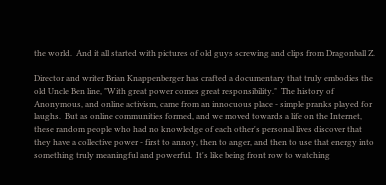the world.  And it all started with pictures of old guys screwing and clips from Dragonball Z.

Director and writer Brian Knappenberger has crafted a documentary that truly embodies the old Uncle Ben line, "With great power comes great responsibility."  The history of Anonymous, and online activism, came from an innocuous place - simple pranks played for laughs.  But as online communities formed, and we moved towards a life on the Internet, these random people who had no knowledge of each other's personal lives discover that they have a collective power - first to annoy, then to anger, and then to use that energy into something truly meaningful and powerful.  It's like being front row to watching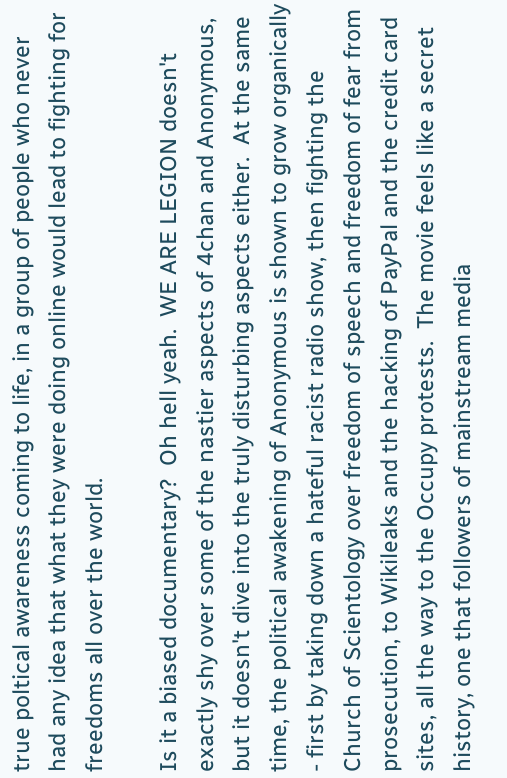true poltical awareness coming to life, in a group of people who never had any idea that what they were doing online would lead to fighting for freedoms all over the world.

Is it a biased documentary?  Oh hell yeah.  WE ARE LEGION doesn't exactly shy over some of the nastier aspects of 4chan and Anonymous, but it doesn't dive into the truly disturbing aspects either.  At the same time, the political awakening of Anonymous is shown to grow organically - first by taking down a hateful racist radio show, then fighting the Church of Scientology over freedom of speech and freedom of fear from prosecution, to Wikileaks and the hacking of PayPal and the credit card sites, all the way to the Occupy protests.  The movie feels like a secret history, one that followers of mainstream media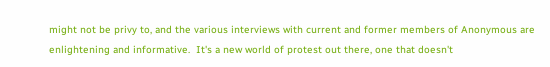might not be privy to, and the various interviews with current and former members of Anonymous are enlightening and informative.  It's a new world of protest out there, one that doesn't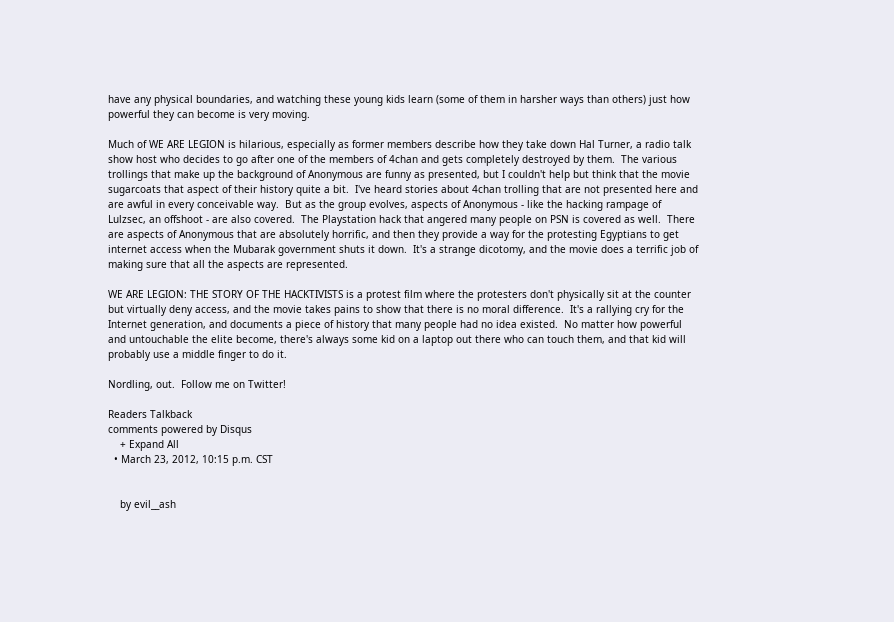have any physical boundaries, and watching these young kids learn (some of them in harsher ways than others) just how powerful they can become is very moving.

Much of WE ARE LEGION is hilarious, especially as former members describe how they take down Hal Turner, a radio talk show host who decides to go after one of the members of 4chan and gets completely destroyed by them.  The various trollings that make up the background of Anonymous are funny as presented, but I couldn't help but think that the movie sugarcoats that aspect of their history quite a bit.  I've heard stories about 4chan trolling that are not presented here and are awful in every conceivable way.  But as the group evolves, aspects of Anonymous - like the hacking rampage of Lulzsec, an offshoot - are also covered.  The Playstation hack that angered many people on PSN is covered as well.  There are aspects of Anonymous that are absolutely horrific, and then they provide a way for the protesting Egyptians to get internet access when the Mubarak government shuts it down.  It's a strange dicotomy, and the movie does a terrific job of making sure that all the aspects are represented.

WE ARE LEGION: THE STORY OF THE HACKTIVISTS is a protest film where the protesters don't physically sit at the counter but virtually deny access, and the movie takes pains to show that there is no moral difference.  It's a rallying cry for the Internet generation, and documents a piece of history that many people had no idea existed.  No matter how powerful and untouchable the elite become, there's always some kid on a laptop out there who can touch them, and that kid will probably use a middle finger to do it.

Nordling, out.  Follow me on Twitter!

Readers Talkback
comments powered by Disqus
    + Expand All
  • March 23, 2012, 10:15 p.m. CST


    by evil__ash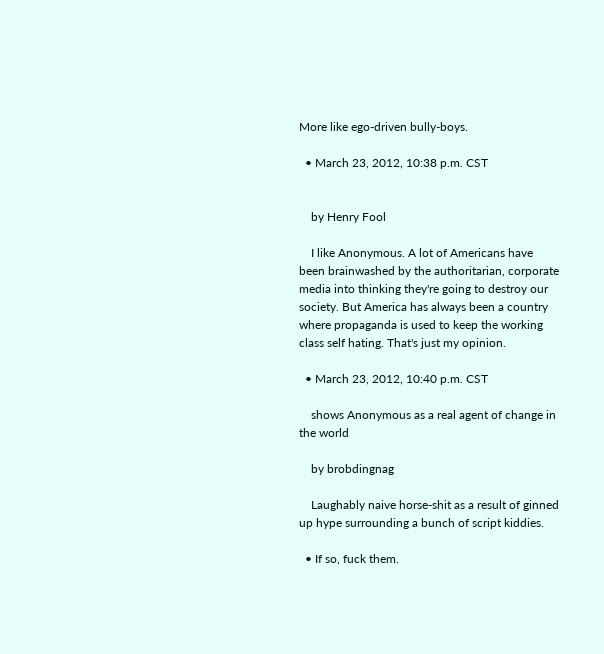More like ego-driven bully-boys.

  • March 23, 2012, 10:38 p.m. CST


    by Henry Fool

    I like Anonymous. A lot of Americans have been brainwashed by the authoritarian, corporate media into thinking they're going to destroy our society. But America has always been a country where propaganda is used to keep the working class self hating. That's just my opinion.

  • March 23, 2012, 10:40 p.m. CST

    shows Anonymous as a real agent of change in the world

    by brobdingnag

    Laughably naive horse-shit as a result of ginned up hype surrounding a bunch of script kiddies.

  • If so, fuck them.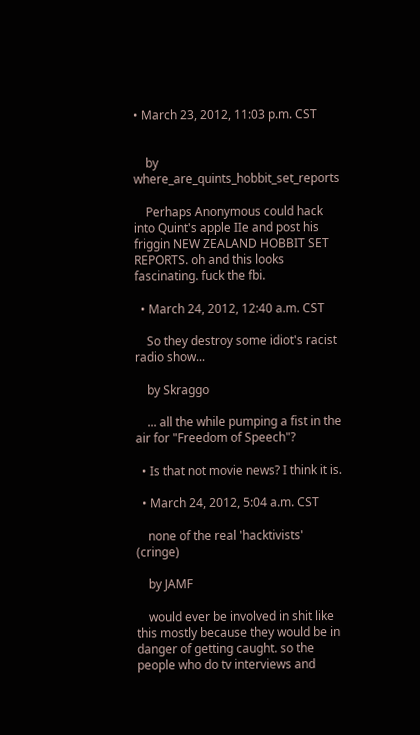• March 23, 2012, 11:03 p.m. CST


    by where_are_quints_hobbit_set_reports

    Perhaps Anonymous could hack into Quint's apple IIe and post his friggin NEW ZEALAND HOBBIT SET REPORTS. oh and this looks fascinating. fuck the fbi.

  • March 24, 2012, 12:40 a.m. CST

    So they destroy some idiot's racist radio show...

    by Skraggo

    ... all the while pumping a fist in the air for "Freedom of Speech"?

  • Is that not movie news? I think it is.

  • March 24, 2012, 5:04 a.m. CST

    none of the real 'hacktivists' (cringe)

    by JAMF

    would ever be involved in shit like this mostly because they would be in danger of getting caught. so the people who do tv interviews and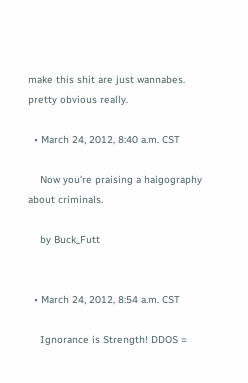make this shit are just wannabes. pretty obvious really.

  • March 24, 2012, 8:40 a.m. CST

    Now you're praising a haigography about criminals.

    by Buck_Futt


  • March 24, 2012, 8:54 a.m. CST

    Ignorance is Strength! DDOS =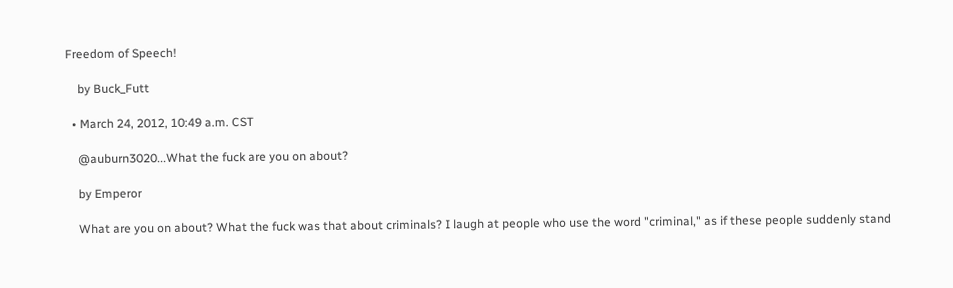Freedom of Speech!

    by Buck_Futt

  • March 24, 2012, 10:49 a.m. CST

    @auburn3020...What the fuck are you on about?

    by Emperor

    What are you on about? What the fuck was that about criminals? I laugh at people who use the word "criminal," as if these people suddenly stand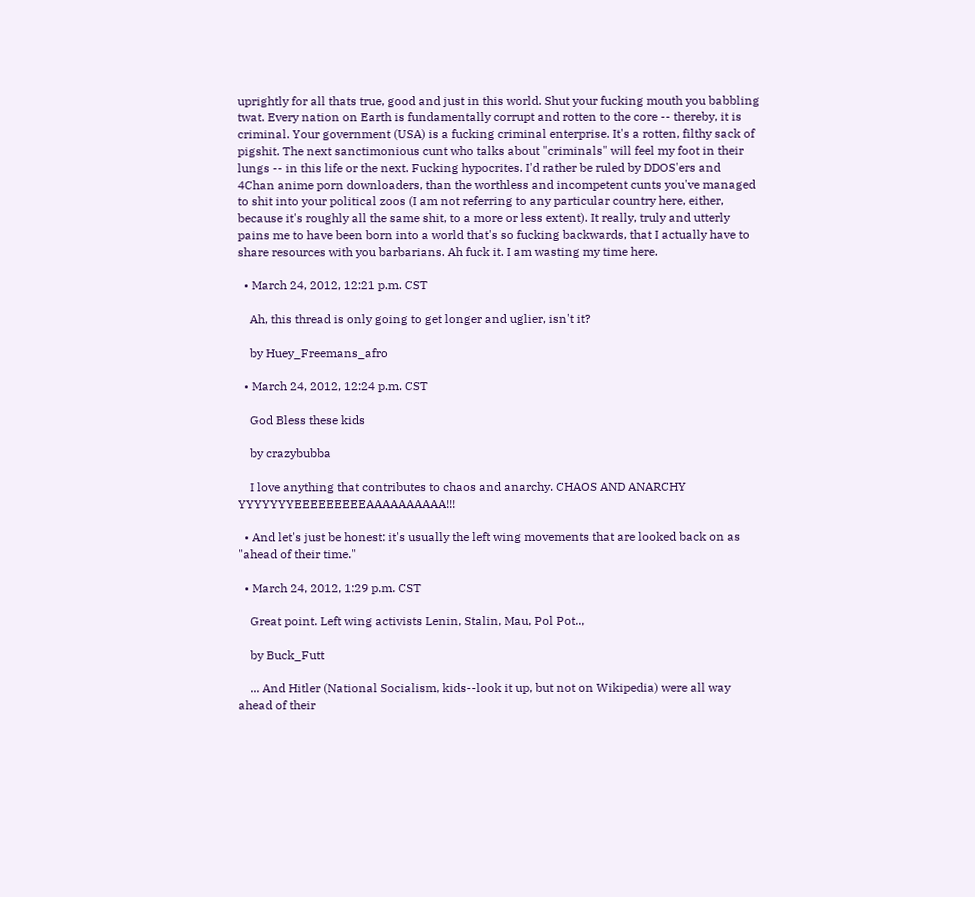uprightly for all thats true, good and just in this world. Shut your fucking mouth you babbling twat. Every nation on Earth is fundamentally corrupt and rotten to the core -- thereby, it is criminal. Your government (USA) is a fucking criminal enterprise. It's a rotten, filthy sack of pigshit. The next sanctimonious cunt who talks about "criminals" will feel my foot in their lungs -- in this life or the next. Fucking hypocrites. I'd rather be ruled by DDOS'ers and 4Chan anime porn downloaders, than the worthless and incompetent cunts you've managed to shit into your political zoos (I am not referring to any particular country here, either, because it's roughly all the same shit, to a more or less extent). It really, truly and utterly pains me to have been born into a world that's so fucking backwards, that I actually have to share resources with you barbarians. Ah fuck it. I am wasting my time here.

  • March 24, 2012, 12:21 p.m. CST

    Ah, this thread is only going to get longer and uglier, isn't it?

    by Huey_Freemans_afro

  • March 24, 2012, 12:24 p.m. CST

    God Bless these kids

    by crazybubba

    I love anything that contributes to chaos and anarchy. CHAOS AND ANARCHY YYYYYYYEEEEEEEEEAAAAAAAAAA!!!

  • And let's just be honest: it's usually the left wing movements that are looked back on as "ahead of their time."

  • March 24, 2012, 1:29 p.m. CST

    Great point. Left wing activists Lenin, Stalin, Mau, Pol Pot..,

    by Buck_Futt

    ... And Hitler (National Socialism, kids--look it up, but not on Wikipedia) were all way ahead of their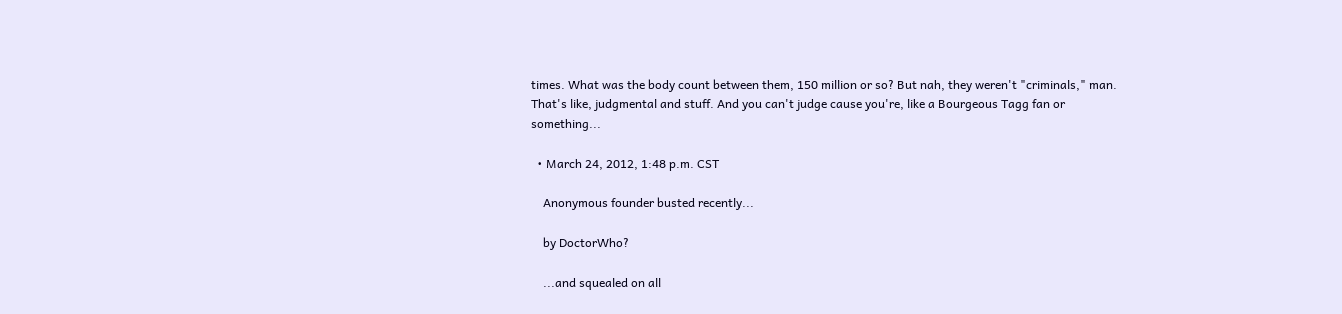times. What was the body count between them, 150 million or so? But nah, they weren't "criminals," man. That's like, judgmental and stuff. And you can't judge cause you're, like a Bourgeous Tagg fan or something...

  • March 24, 2012, 1:48 p.m. CST

    Anonymous founder busted recently...

    by DoctorWho?

    ...and squealed on all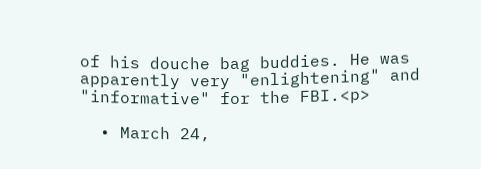of his douche bag buddies. He was apparently very "enlightening" and "informative" for the FBI.<p>

  • March 24,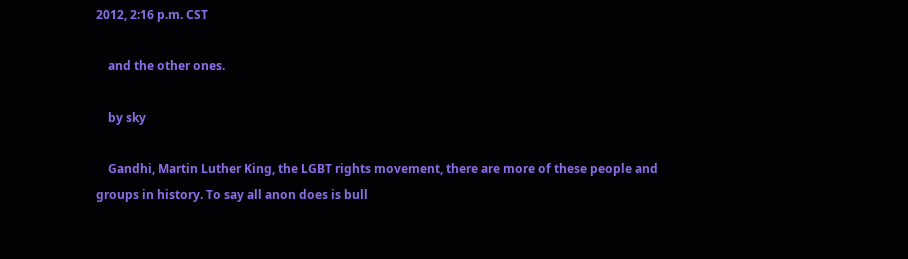2012, 2:16 p.m. CST

    and the other ones.

    by sky

    Gandhi, Martin Luther King, the LGBT rights movement, there are more of these people and groups in history. To say all anon does is bull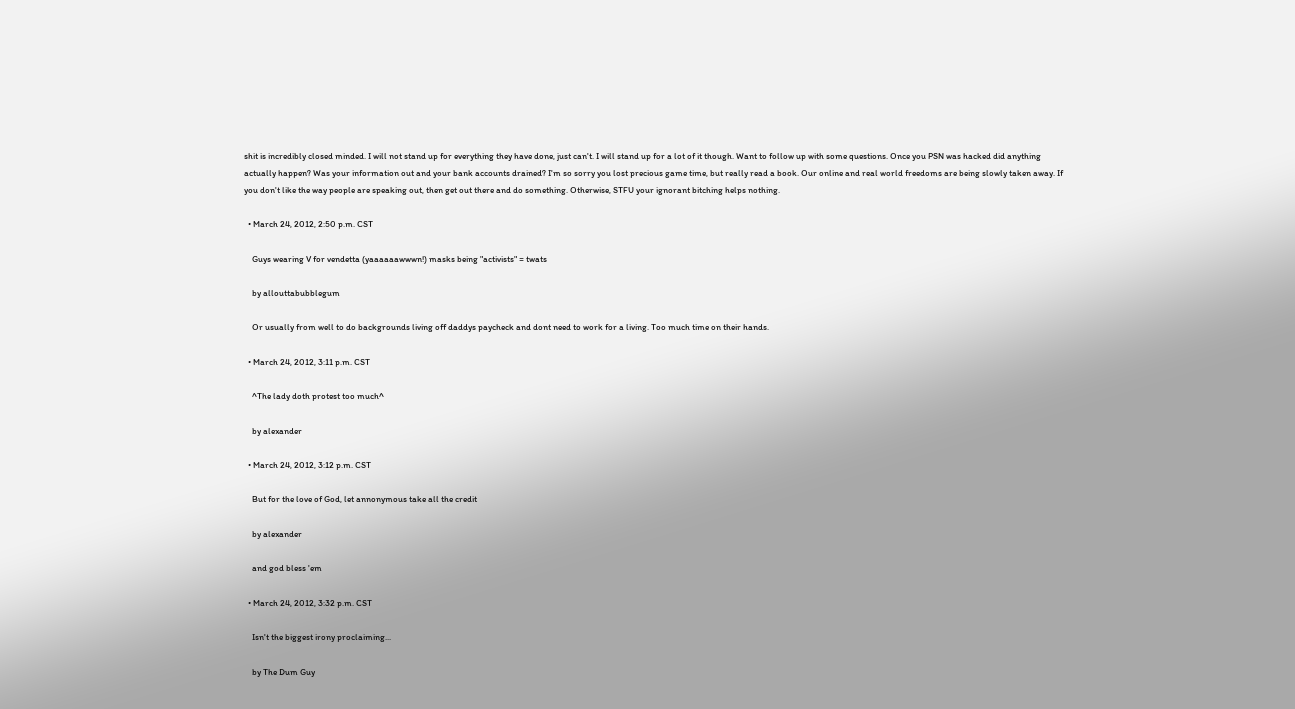shit is incredibly closed minded. I will not stand up for everything they have done, just can't. I will stand up for a lot of it though. Want to follow up with some questions. Once you PSN was hacked did anything actually happen? Was your information out and your bank accounts drained? I'm so sorry you lost precious game time, but really read a book. Our online and real world freedoms are being slowly taken away. If you don't like the way people are speaking out, then get out there and do something. Otherwise, STFU your ignorant bitching helps nothing.

  • March 24, 2012, 2:50 p.m. CST

    Guys wearing V for vendetta (yaaaaaawwwn!) masks being "activists" = twats

    by allouttabubblegum

    Or usually from well to do backgrounds living off daddys paycheck and dont need to work for a living. Too much time on their hands.

  • March 24, 2012, 3:11 p.m. CST

    ^The lady doth protest too much^

    by alexander

  • March 24, 2012, 3:12 p.m. CST

    But for the love of God, let annonymous take all the credit

    by alexander

    and god bless 'em

  • March 24, 2012, 3:32 p.m. CST

    Isn't the biggest irony proclaiming...

    by The Dum Guy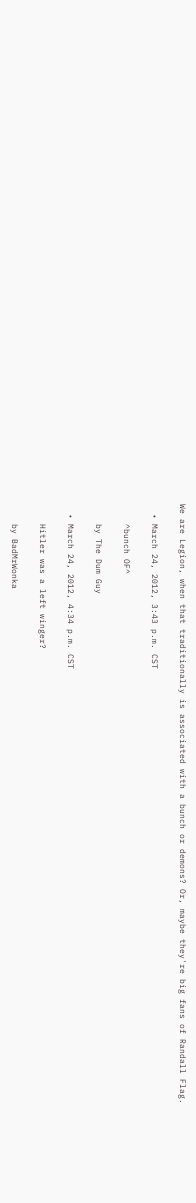We are Legion, when that traditionally is associated with a bunch or demons? Or, maybe they're big fans of Randall Flag.

  • March 24, 2012, 3:43 p.m. CST

    ^bunch OF^

    by The Dum Guy

  • March 24, 2012, 4:34 p.m. CST

    Hitler was a left winger?

    by BadMrWonka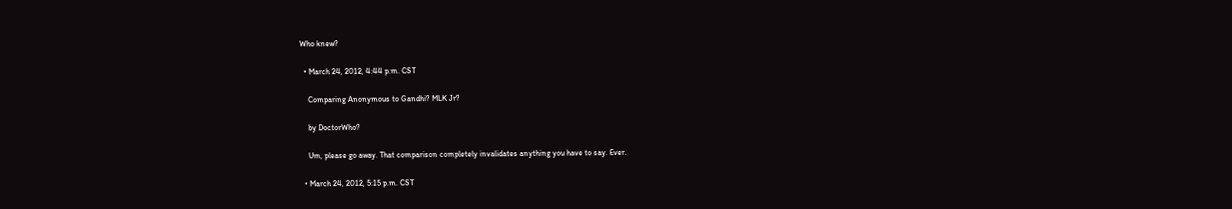Who knew?

  • March 24, 2012, 4:44 p.m. CST

    Comparing Anonymous to Gandhi? MLK Jr?

    by DoctorWho?

    Um, please go away. That comparison completely invalidates anything you have to say. Ever.

  • March 24, 2012, 5:15 p.m. CST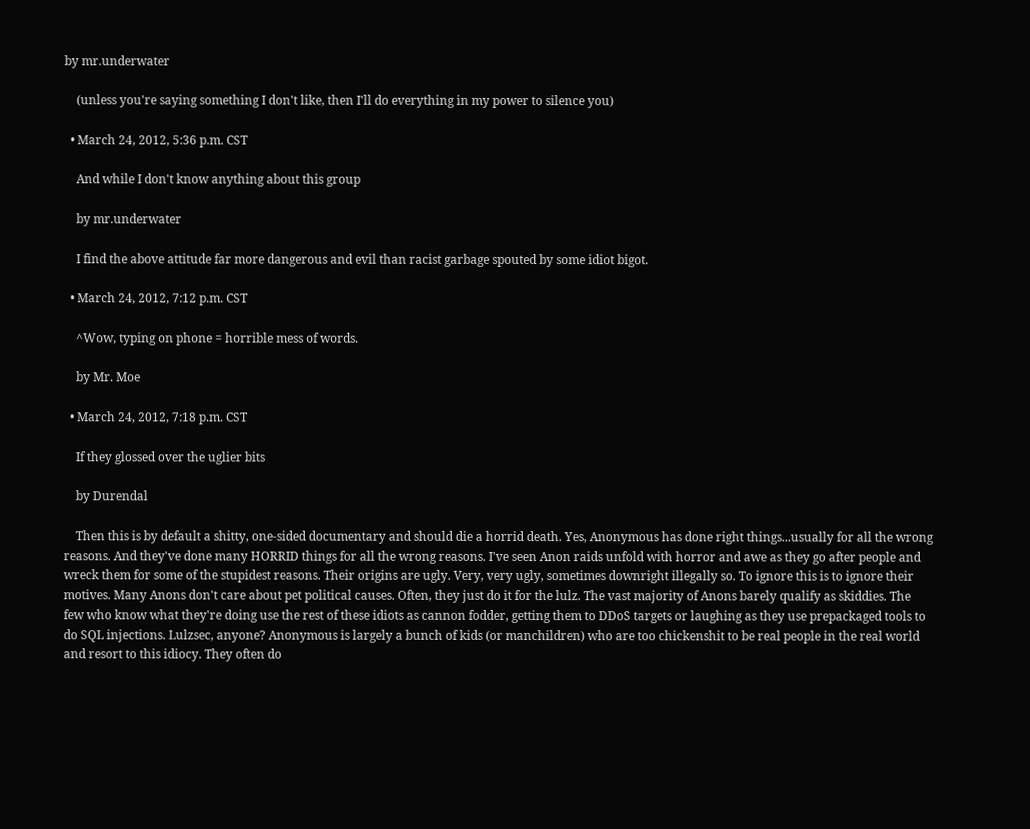by mr.underwater

    (unless you're saying something I don't like, then I'll do everything in my power to silence you)

  • March 24, 2012, 5:36 p.m. CST

    And while I don't know anything about this group

    by mr.underwater

    I find the above attitude far more dangerous and evil than racist garbage spouted by some idiot bigot.

  • March 24, 2012, 7:12 p.m. CST

    ^Wow, typing on phone = horrible mess of words.

    by Mr. Moe

  • March 24, 2012, 7:18 p.m. CST

    If they glossed over the uglier bits

    by Durendal

    Then this is by default a shitty, one-sided documentary and should die a horrid death. Yes, Anonymous has done right things...usually for all the wrong reasons. And they've done many HORRID things for all the wrong reasons. I've seen Anon raids unfold with horror and awe as they go after people and wreck them for some of the stupidest reasons. Their origins are ugly. Very, very ugly, sometimes downright illegally so. To ignore this is to ignore their motives. Many Anons don't care about pet political causes. Often, they just do it for the lulz. The vast majority of Anons barely qualify as skiddies. The few who know what they're doing use the rest of these idiots as cannon fodder, getting them to DDoS targets or laughing as they use prepackaged tools to do SQL injections. Lulzsec, anyone? Anonymous is largely a bunch of kids (or manchildren) who are too chickenshit to be real people in the real world and resort to this idiocy. They often do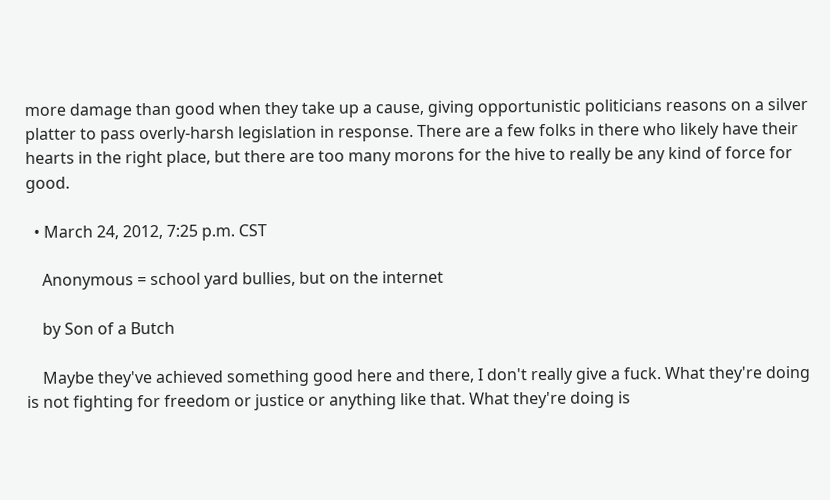more damage than good when they take up a cause, giving opportunistic politicians reasons on a silver platter to pass overly-harsh legislation in response. There are a few folks in there who likely have their hearts in the right place, but there are too many morons for the hive to really be any kind of force for good.

  • March 24, 2012, 7:25 p.m. CST

    Anonymous = school yard bullies, but on the internet

    by Son of a Butch

    Maybe they've achieved something good here and there, I don't really give a fuck. What they're doing is not fighting for freedom or justice or anything like that. What they're doing is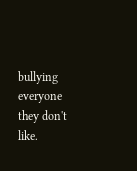bullying everyone they don't like.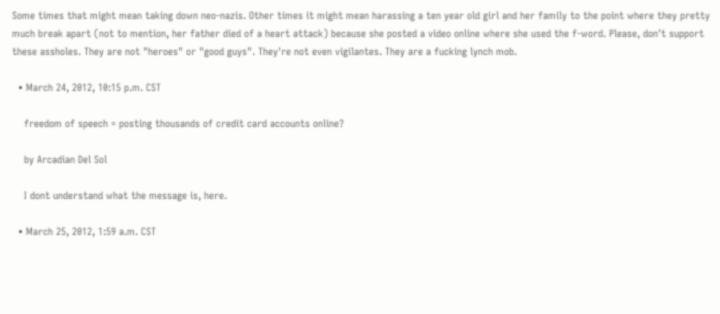Some times that might mean taking down neo-nazis. Other times it might mean harassing a ten year old girl and her family to the point where they pretty much break apart (not to mention, her father died of a heart attack) because she posted a video online where she used the f-word. Please, don't support these assholes. They are not "heroes" or "good guys". They're not even vigilantes. They are a fucking lynch mob.

  • March 24, 2012, 10:15 p.m. CST

    freedom of speech = posting thousands of credit card accounts online?

    by Arcadian Del Sol

    I dont understand what the message is, here.

  • March 25, 2012, 1:59 a.m. CST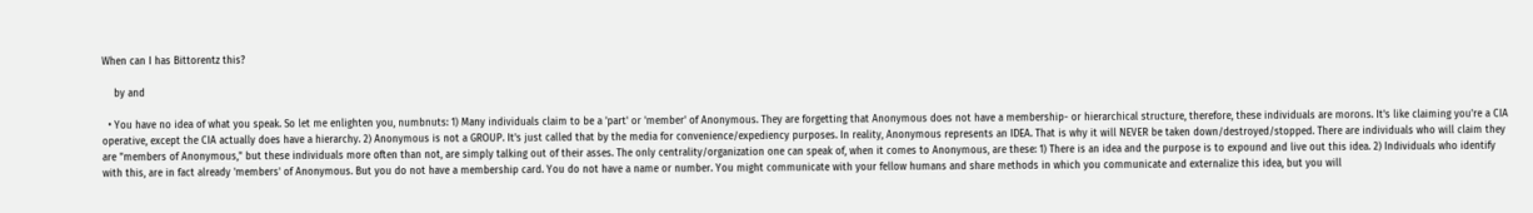When can I has Bittorentz this?

    by and

  • You have no idea of what you speak. So let me enlighten you, numbnuts: 1) Many individuals claim to be a 'part' or 'member' of Anonymous. They are forgetting that Anonymous does not have a membership- or hierarchical structure, therefore, these individuals are morons. It's like claiming you're a CIA operative, except the CIA actually does have a hierarchy. 2) Anonymous is not a GROUP. It's just called that by the media for convenience/expediency purposes. In reality, Anonymous represents an IDEA. That is why it will NEVER be taken down/destroyed/stopped. There are individuals who will claim they are "members of Anonymous," but these individuals more often than not, are simply talking out of their asses. The only centrality/organization one can speak of, when it comes to Anonymous, are these: 1) There is an idea and the purpose is to expound and live out this idea. 2) Individuals who identify with this, are in fact already 'members' of Anonymous. But you do not have a membership card. You do not have a name or number. You might communicate with your fellow humans and share methods in which you communicate and externalize this idea, but you will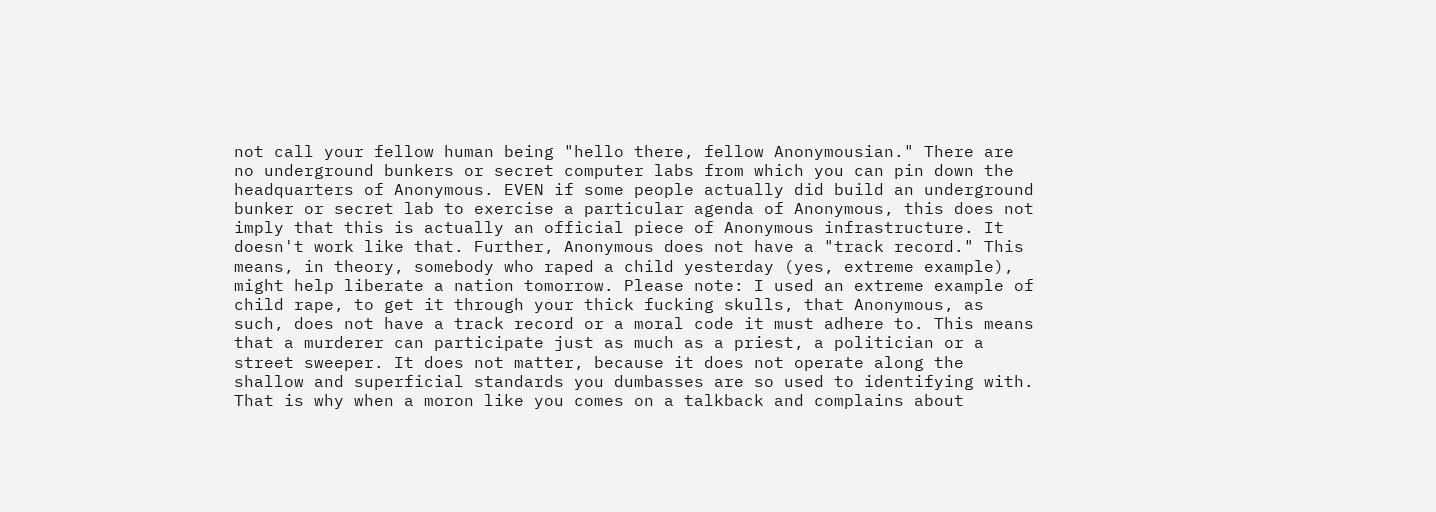not call your fellow human being "hello there, fellow Anonymousian." There are no underground bunkers or secret computer labs from which you can pin down the headquarters of Anonymous. EVEN if some people actually did build an underground bunker or secret lab to exercise a particular agenda of Anonymous, this does not imply that this is actually an official piece of Anonymous infrastructure. It doesn't work like that. Further, Anonymous does not have a "track record." This means, in theory, somebody who raped a child yesterday (yes, extreme example), might help liberate a nation tomorrow. Please note: I used an extreme example of child rape, to get it through your thick fucking skulls, that Anonymous, as such, does not have a track record or a moral code it must adhere to. This means that a murderer can participate just as much as a priest, a politician or a street sweeper. It does not matter, because it does not operate along the shallow and superficial standards you dumbasses are so used to identifying with. That is why when a moron like you comes on a talkback and complains about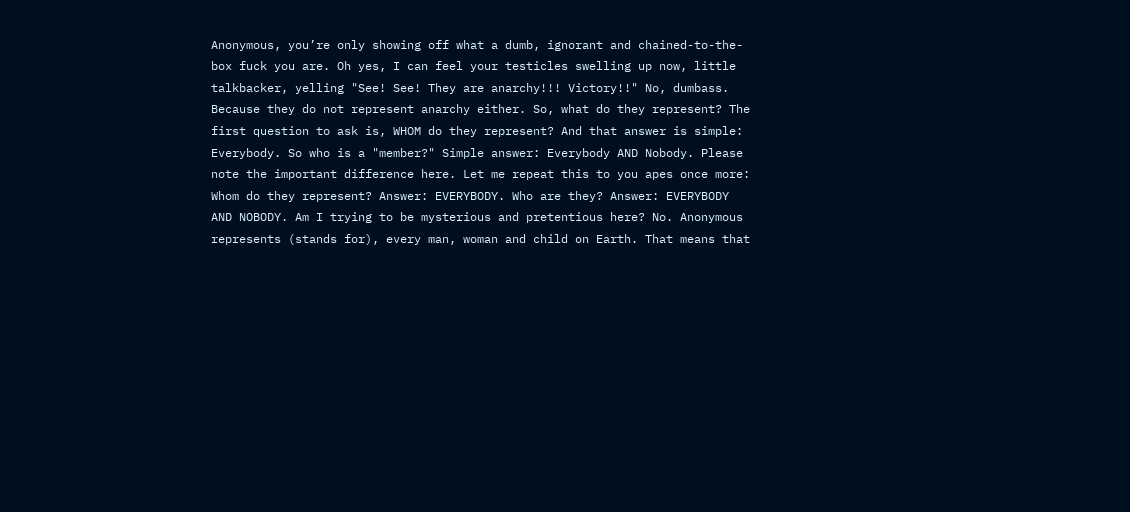Anonymous, you’re only showing off what a dumb, ignorant and chained-to-the-box fuck you are. Oh yes, I can feel your testicles swelling up now, little talkbacker, yelling "See! See! They are anarchy!!! Victory!!" No, dumbass. Because they do not represent anarchy either. So, what do they represent? The first question to ask is, WHOM do they represent? And that answer is simple: Everybody. So who is a "member?" Simple answer: Everybody AND Nobody. Please note the important difference here. Let me repeat this to you apes once more: Whom do they represent? Answer: EVERYBODY. Who are they? Answer: EVERYBODY AND NOBODY. Am I trying to be mysterious and pretentious here? No. Anonymous represents (stands for), every man, woman and child on Earth. That means that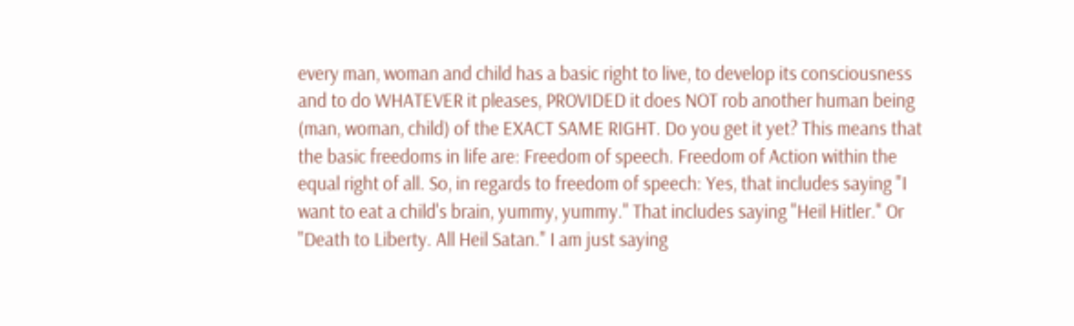every man, woman and child has a basic right to live, to develop its consciousness and to do WHATEVER it pleases, PROVIDED it does NOT rob another human being (man, woman, child) of the EXACT SAME RIGHT. Do you get it yet? This means that the basic freedoms in life are: Freedom of speech. Freedom of Action within the equal right of all. So, in regards to freedom of speech: Yes, that includes saying "I want to eat a child's brain, yummy, yummy." That includes saying "Heil Hitler." Or "Death to Liberty. All Heil Satan." I am just saying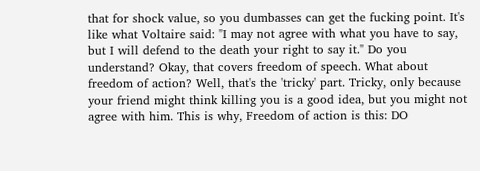that for shock value, so you dumbasses can get the fucking point. It's like what Voltaire said: "I may not agree with what you have to say, but I will defend to the death your right to say it." Do you understand? Okay, that covers freedom of speech. What about freedom of action? Well, that's the 'tricky' part. Tricky, only because your friend might think killing you is a good idea, but you might not agree with him. This is why, Freedom of action is this: DO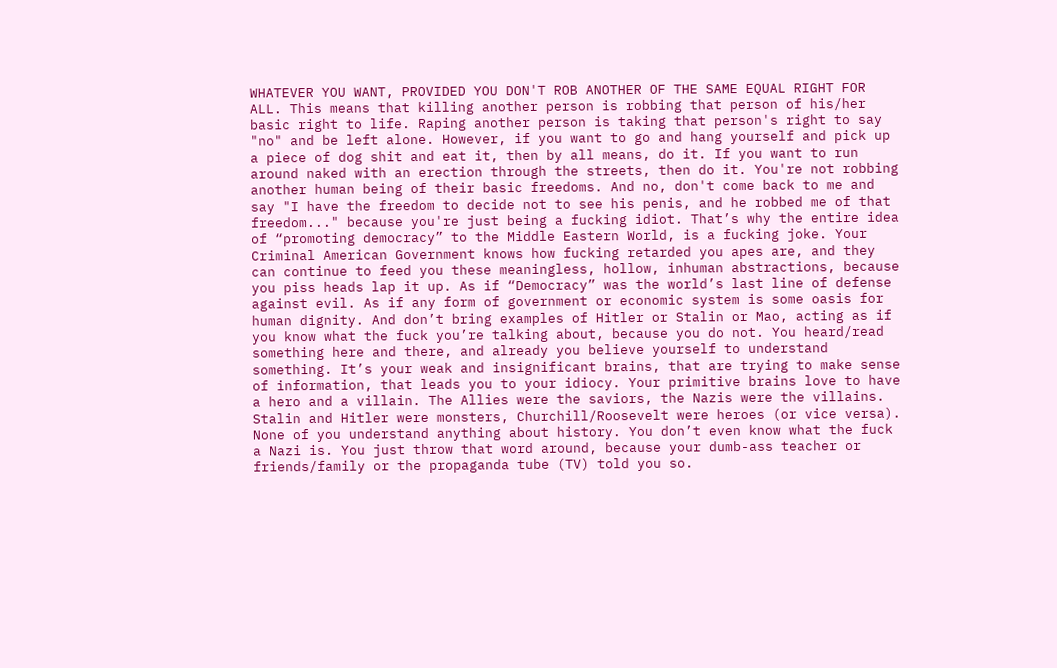WHATEVER YOU WANT, PROVIDED YOU DON'T ROB ANOTHER OF THE SAME EQUAL RIGHT FOR ALL. This means that killing another person is robbing that person of his/her basic right to life. Raping another person is taking that person's right to say "no" and be left alone. However, if you want to go and hang yourself and pick up a piece of dog shit and eat it, then by all means, do it. If you want to run around naked with an erection through the streets, then do it. You're not robbing another human being of their basic freedoms. And no, don't come back to me and say "I have the freedom to decide not to see his penis, and he robbed me of that freedom..." because you're just being a fucking idiot. That’s why the entire idea of “promoting democracy” to the Middle Eastern World, is a fucking joke. Your Criminal American Government knows how fucking retarded you apes are, and they can continue to feed you these meaningless, hollow, inhuman abstractions, because you piss heads lap it up. As if “Democracy” was the world’s last line of defense against evil. As if any form of government or economic system is some oasis for human dignity. And don’t bring examples of Hitler or Stalin or Mao, acting as if you know what the fuck you’re talking about, because you do not. You heard/read something here and there, and already you believe yourself to understand something. It’s your weak and insignificant brains, that are trying to make sense of information, that leads you to your idiocy. Your primitive brains love to have a hero and a villain. The Allies were the saviors, the Nazis were the villains. Stalin and Hitler were monsters, Churchill/Roosevelt were heroes (or vice versa). None of you understand anything about history. You don’t even know what the fuck a Nazi is. You just throw that word around, because your dumb-ass teacher or friends/family or the propaganda tube (TV) told you so.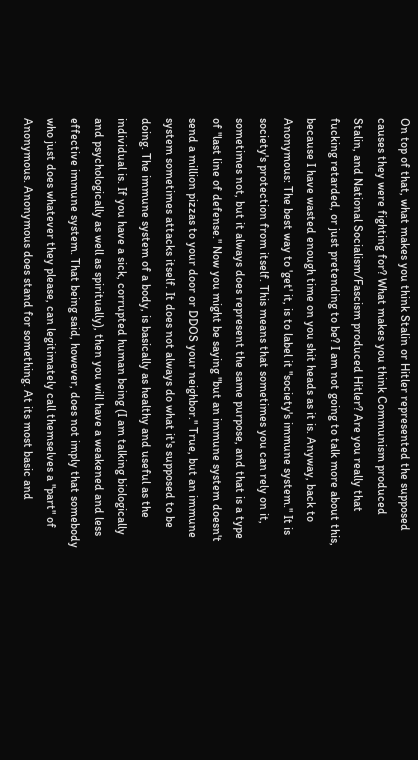On top of that, what makes you think Stalin or Hitler represented the supposed causes they were fighting for? What makes you think Communism produced Stalin, and National Socialism/Fascism produced Hitler? Are you really that fucking retarded, or just pretending to be? I am not going to talk more about this, because I have wasted enough time on you shit heads as it is. Anyway, back to Anonymous: The best way to 'get' it, is to label it "society's immune system." It is society's protection from itself. This means that sometimes you can rely on it, sometimes not, but it always does represent the same purpose, and that is a type of "last line of defense." Now you might be saying "but an immune system doesn't send a million pizzas to your door or DDOS your neighbor." True, but an immune system sometimes attacks itself. It does not always do what it's supposed to be doing. The immune system of a body, is basically as healthy and useful as the individual is. If you have a sick, corrupted human being (I am talking biologically and psychologically as well as spiritually), then you will have a weakened and less effective immune system. That being said, however, does not imply that somebody who just does whatever they please, can legitimately call themselves a "part" of Anonymous. Anonymous does stand for something. At its most basic and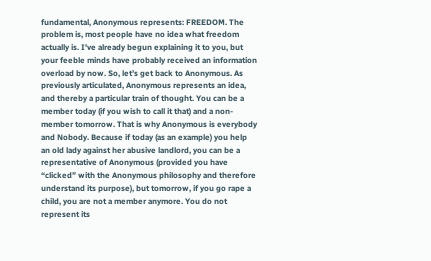fundamental, Anonymous represents: FREEDOM. The problem is, most people have no idea what freedom actually is. I've already begun explaining it to you, but your feeble minds have probably received an information overload by now. So, let’s get back to Anonymous. As previously articulated, Anonymous represents an idea, and thereby a particular train of thought. You can be a member today (if you wish to call it that) and a non-member tomorrow. That is why Anonymous is everybody and Nobody. Because if today (as an example) you help an old lady against her abusive landlord, you can be a representative of Anonymous (provided you have “clicked” with the Anonymous philosophy and therefore understand its purpose), but tomorrow, if you go rape a child, you are not a member anymore. You do not represent its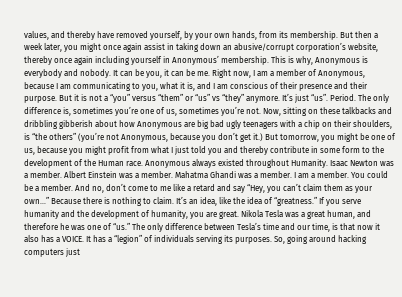values, and thereby have removed yourself, by your own hands, from its membership. But then a week later, you might once again assist in taking down an abusive/corrupt corporation’s website, thereby once again including yourself in Anonymous’ membership. This is why, Anonymous is everybody and nobody. It can be you, it can be me. Right now, I am a member of Anonymous, because I am communicating to you, what it is, and I am conscious of their presence and their purpose. But it is not a “you” versus “them” or “us” vs “they” anymore. It’s just “us”. Period. The only difference is, sometimes you’re one of us, sometimes you’re not. Now, sitting on these talkbacks and dribbling gibberish about how Anonymous are big bad ugly teenagers with a chip on their shoulders, is “the others” (you’re not Anonymous, because you don’t get it.) But tomorrow, you might be one of us, because you might profit from what I just told you and thereby contribute in some form to the development of the Human race. Anonymous always existed throughout Humanity. Isaac Newton was a member. Albert Einstein was a member. Mahatma Ghandi was a member. I am a member. You could be a member. And no, don’t come to me like a retard and say “Hey, you can’t claim them as your own…” Because there is nothing to claim. It’s an idea, like the idea of “greatness.” If you serve humanity and the development of humanity, you are great. Nikola Tesla was a great human, and therefore he was one of “us.” The only difference between Tesla’s time and our time, is that now it also has a VOICE. It has a “legion” of individuals serving its purposes. So, going around hacking computers just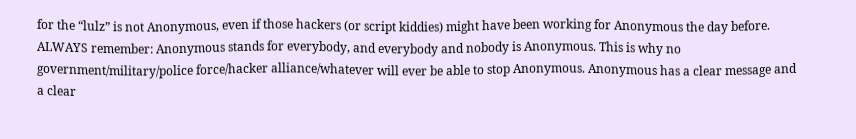for the “lulz” is not Anonymous, even if those hackers (or script kiddies) might have been working for Anonymous the day before. ALWAYS remember: Anonymous stands for everybody, and everybody and nobody is Anonymous. This is why no government/military/police force/hacker alliance/whatever will ever be able to stop Anonymous. Anonymous has a clear message and a clear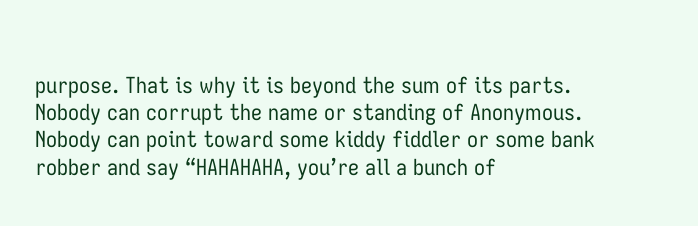purpose. That is why it is beyond the sum of its parts. Nobody can corrupt the name or standing of Anonymous. Nobody can point toward some kiddy fiddler or some bank robber and say “HAHAHAHA, you’re all a bunch of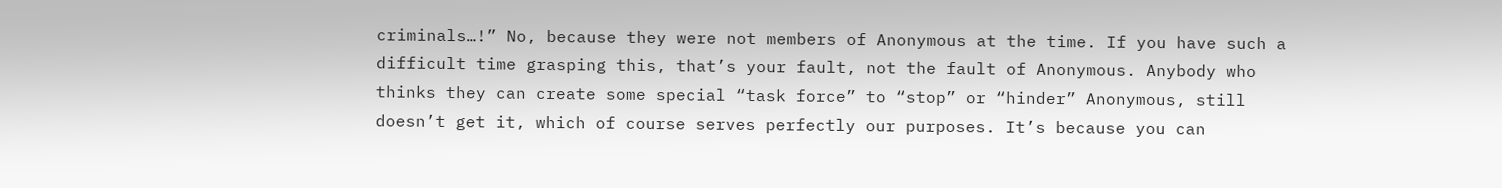criminals…!” No, because they were not members of Anonymous at the time. If you have such a difficult time grasping this, that’s your fault, not the fault of Anonymous. Anybody who thinks they can create some special “task force” to “stop” or “hinder” Anonymous, still doesn’t get it, which of course serves perfectly our purposes. It’s because you can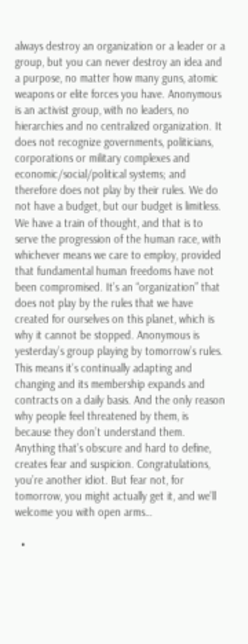always destroy an organization or a leader or a group, but you can never destroy an idea and a purpose, no matter how many guns, atomic weapons or elite forces you have. Anonymous is an activist group, with no leaders, no hierarchies and no centralized organization. It does not recognize governments, politicians, corporations or military complexes and economic/social/political systems; and therefore does not play by their rules. We do not have a budget, but our budget is limitless. We have a train of thought, and that is to serve the progression of the human race, with whichever means we care to employ, provided that fundamental human freedoms have not been compromised. It’s an “organization” that does not play by the rules that we have created for ourselves on this planet, which is why it cannot be stopped. Anonymous is yesterday’s group playing by tomorrow’s rules. This means it’s continually adapting and changing and its membership expands and contracts on a daily basis. And the only reason why people feel threatened by them, is because they don’t understand them. Anything that’s obscure and hard to define, creates fear and suspicion. Congratulations, you’re another idiot. But fear not, for tomorrow, you might actually get it, and we’ll welcome you with open arms…

  •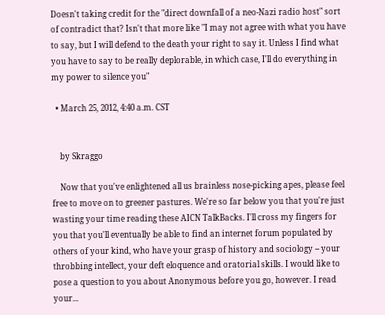Doesn't taking credit for the "direct downfall of a neo-Nazi radio host" sort of contradict that? Isn't that more like "I may not agree with what you have to say, but I will defend to the death your right to say it. Unless I find what you have to say to be really deplorable, in which case, I'll do everything in my power to silence you"

  • March 25, 2012, 4:40 a.m. CST


    by Skraggo

    Now that you've enlightened all us brainless nose-picking apes, please feel free to move on to greener pastures. We're so far below you that you're just wasting your time reading these AICN TalkBacks. I'll cross my fingers for you that you'll eventually be able to find an internet forum populated by others of your kind, who have your grasp of history and sociology -- your throbbing intellect, your deft eloquence and oratorial skills. I would like to pose a question to you about Anonymous before you go, however. I read your...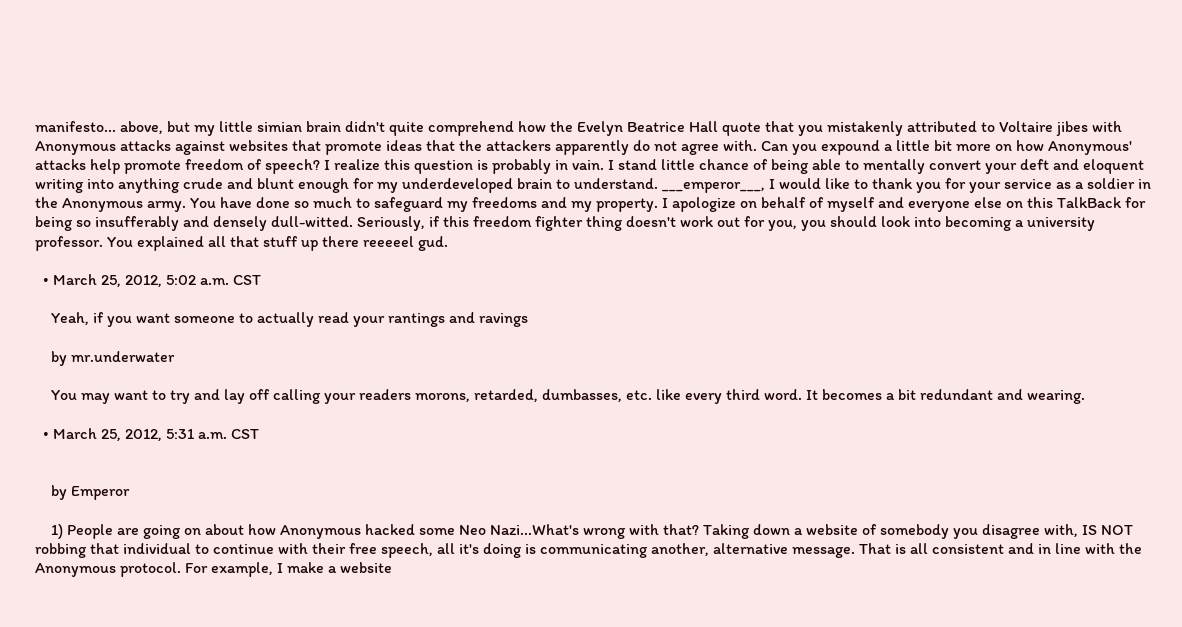manifesto... above, but my little simian brain didn't quite comprehend how the Evelyn Beatrice Hall quote that you mistakenly attributed to Voltaire jibes with Anonymous attacks against websites that promote ideas that the attackers apparently do not agree with. Can you expound a little bit more on how Anonymous' attacks help promote freedom of speech? I realize this question is probably in vain. I stand little chance of being able to mentally convert your deft and eloquent writing into anything crude and blunt enough for my underdeveloped brain to understand. ___emperor___, I would like to thank you for your service as a soldier in the Anonymous army. You have done so much to safeguard my freedoms and my property. I apologize on behalf of myself and everyone else on this TalkBack for being so insufferably and densely dull-witted. Seriously, if this freedom fighter thing doesn't work out for you, you should look into becoming a university professor. You explained all that stuff up there reeeeel gud.

  • March 25, 2012, 5:02 a.m. CST

    Yeah, if you want someone to actually read your rantings and ravings

    by mr.underwater

    You may want to try and lay off calling your readers morons, retarded, dumbasses, etc. like every third word. It becomes a bit redundant and wearing.

  • March 25, 2012, 5:31 a.m. CST


    by Emperor

    1) People are going on about how Anonymous hacked some Neo Nazi...What's wrong with that? Taking down a website of somebody you disagree with, IS NOT robbing that individual to continue with their free speech, all it's doing is communicating another, alternative message. That is all consistent and in line with the Anonymous protocol. For example, I make a website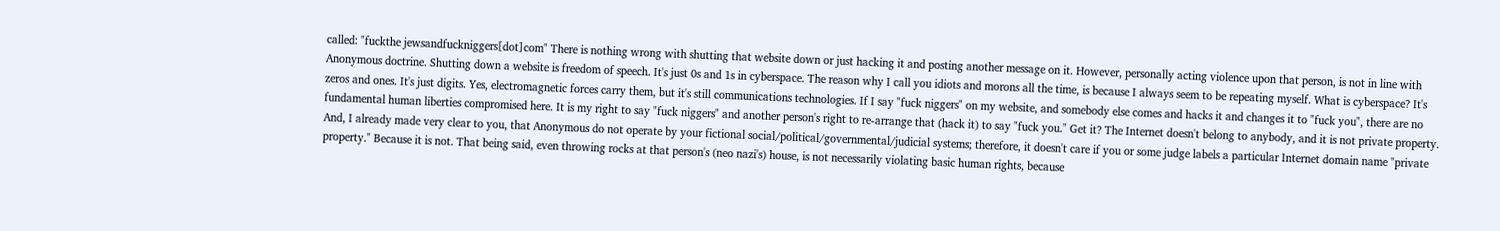called: "fuckthe jewsandfuckniggers[dot]com" There is nothing wrong with shutting that website down or just hacking it and posting another message on it. However, personally acting violence upon that person, is not in line with Anonymous doctrine. Shutting down a website is freedom of speech. It's just 0s and 1s in cyberspace. The reason why I call you idiots and morons all the time, is because I always seem to be repeating myself. What is cyberspace? It's zeros and ones. It's just digits. Yes, electromagnetic forces carry them, but it's still communications technologies. If I say "fuck niggers" on my website, and somebody else comes and hacks it and changes it to "fuck you", there are no fundamental human liberties compromised here. It is my right to say "fuck niggers" and another person's right to re-arrange that (hack it) to say "fuck you." Get it? The Internet doesn't belong to anybody, and it is not private property. And, I already made very clear to you, that Anonymous do not operate by your fictional social/political/governmental/judicial systems; therefore, it doesn't care if you or some judge labels a particular Internet domain name "private property." Because it is not. That being said, even throwing rocks at that person's (neo nazi's) house, is not necessarily violating basic human rights, because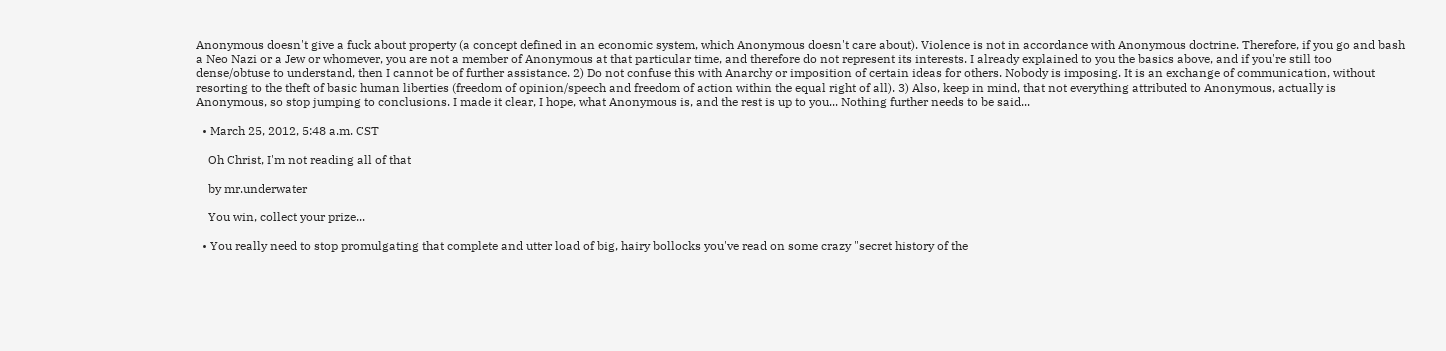Anonymous doesn't give a fuck about property (a concept defined in an economic system, which Anonymous doesn't care about). Violence is not in accordance with Anonymous doctrine. Therefore, if you go and bash a Neo Nazi or a Jew or whomever, you are not a member of Anonymous at that particular time, and therefore do not represent its interests. I already explained to you the basics above, and if you're still too dense/obtuse to understand, then I cannot be of further assistance. 2) Do not confuse this with Anarchy or imposition of certain ideas for others. Nobody is imposing. It is an exchange of communication, without resorting to the theft of basic human liberties (freedom of opinion/speech and freedom of action within the equal right of all). 3) Also, keep in mind, that not everything attributed to Anonymous, actually is Anonymous, so stop jumping to conclusions. I made it clear, I hope, what Anonymous is, and the rest is up to you... Nothing further needs to be said...

  • March 25, 2012, 5:48 a.m. CST

    Oh Christ, I'm not reading all of that

    by mr.underwater

    You win, collect your prize...

  • You really need to stop promulgating that complete and utter load of big, hairy bollocks you've read on some crazy "secret history of the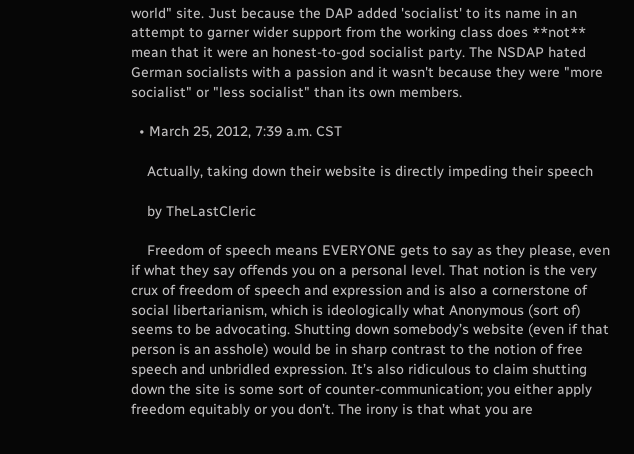world" site. Just because the DAP added 'socialist' to its name in an attempt to garner wider support from the working class does **not** mean that it were an honest-to-god socialist party. The NSDAP hated German socialists with a passion and it wasn't because they were "more socialist" or "less socialist" than its own members.

  • March 25, 2012, 7:39 a.m. CST

    Actually, taking down their website is directly impeding their speech

    by TheLastCleric

    Freedom of speech means EVERYONE gets to say as they please, even if what they say offends you on a personal level. That notion is the very crux of freedom of speech and expression and is also a cornerstone of social libertarianism, which is ideologically what Anonymous (sort of) seems to be advocating. Shutting down somebody’s website (even if that person is an asshole) would be in sharp contrast to the notion of free speech and unbridled expression. It’s also ridiculous to claim shutting down the site is some sort of counter-communication; you either apply freedom equitably or you don’t. The irony is that what you are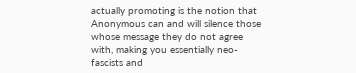actually promoting is the notion that Anonymous can and will silence those whose message they do not agree with, making you essentially neo-fascists and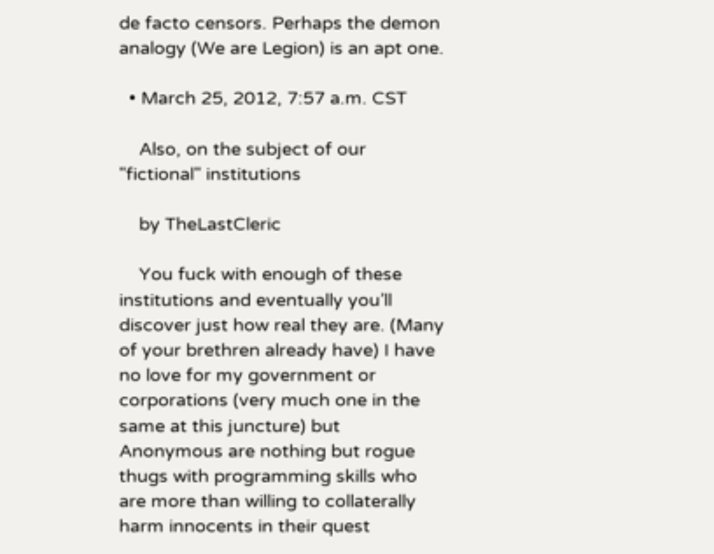de facto censors. Perhaps the demon analogy (We are Legion) is an apt one.

  • March 25, 2012, 7:57 a.m. CST

    Also, on the subject of our "fictional" institutions

    by TheLastCleric

    You fuck with enough of these institutions and eventually you’ll discover just how real they are. (Many of your brethren already have) I have no love for my government or corporations (very much one in the same at this juncture) but Anonymous are nothing but rogue thugs with programming skills who are more than willing to collaterally harm innocents in their quest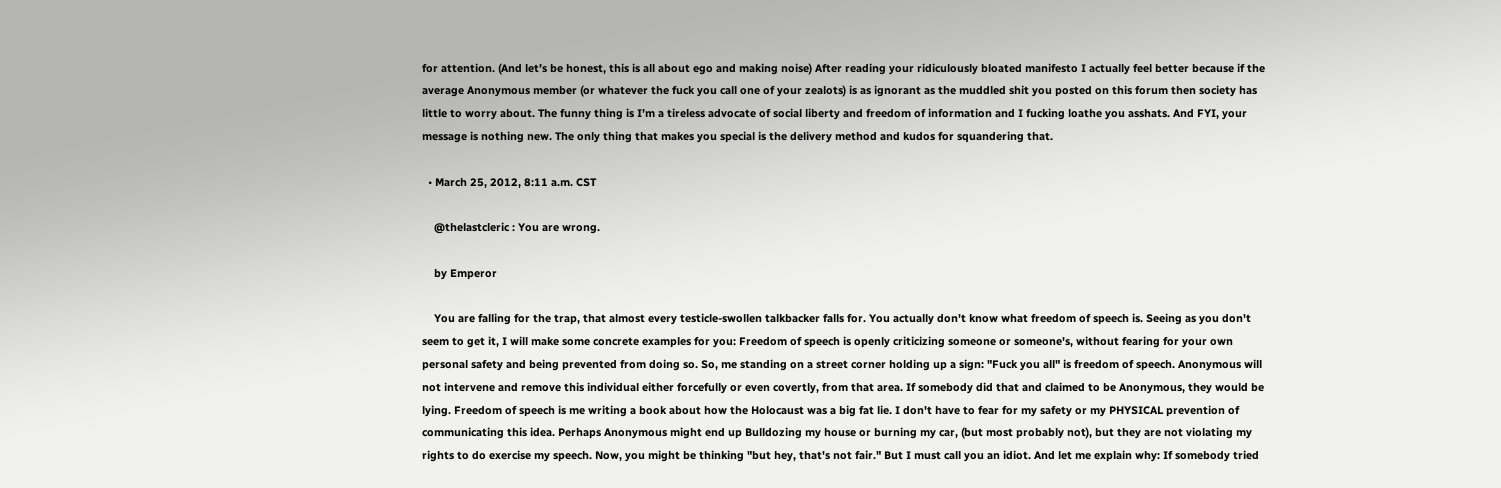for attention. (And let’s be honest, this is all about ego and making noise) After reading your ridiculously bloated manifesto I actually feel better because if the average Anonymous member (or whatever the fuck you call one of your zealots) is as ignorant as the muddled shit you posted on this forum then society has little to worry about. The funny thing is I’m a tireless advocate of social liberty and freedom of information and I fucking loathe you asshats. And FYI, your message is nothing new. The only thing that makes you special is the delivery method and kudos for squandering that.

  • March 25, 2012, 8:11 a.m. CST

    @thelastcleric : You are wrong.

    by Emperor

    You are falling for the trap, that almost every testicle-swollen talkbacker falls for. You actually don't know what freedom of speech is. Seeing as you don't seem to get it, I will make some concrete examples for you: Freedom of speech is openly criticizing someone or someone's, without fearing for your own personal safety and being prevented from doing so. So, me standing on a street corner holding up a sign: "Fuck you all" is freedom of speech. Anonymous will not intervene and remove this individual either forcefully or even covertly, from that area. If somebody did that and claimed to be Anonymous, they would be lying. Freedom of speech is me writing a book about how the Holocaust was a big fat lie. I don't have to fear for my safety or my PHYSICAL prevention of communicating this idea. Perhaps Anonymous might end up Bulldozing my house or burning my car, (but most probably not), but they are not violating my rights to do exercise my speech. Now, you might be thinking "but hey, that's not fair." But I must call you an idiot. And let me explain why: If somebody tried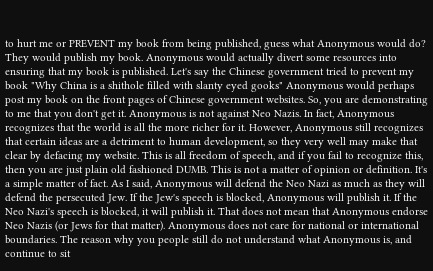to hurt me or PREVENT my book from being published, guess what Anonymous would do? They would publish my book. Anonymous would actually divert some resources into ensuring that my book is published. Let's say the Chinese government tried to prevent my book "Why China is a shithole filled with slanty eyed gooks" Anonymous would perhaps post my book on the front pages of Chinese government websites. So, you are demonstrating to me that you don't get it. Anonymous is not against Neo Nazis. In fact, Anonymous recognizes that the world is all the more richer for it. However, Anonymous still recognizes that certain ideas are a detriment to human development, so they very well may make that clear by defacing my website. This is all freedom of speech, and if you fail to recognize this, then you are just plain old fashioned DUMB. This is not a matter of opinion or definition. It's a simple matter of fact. As I said, Anonymous will defend the Neo Nazi as much as they will defend the persecuted Jew. If the Jew's speech is blocked, Anonymous will publish it. If the Neo Nazi's speech is blocked, it will publish it. That does not mean that Anonymous endorse Neo Nazis (or Jews for that matter). Anonymous does not care for national or international boundaries. The reason why you people still do not understand what Anonymous is, and continue to sit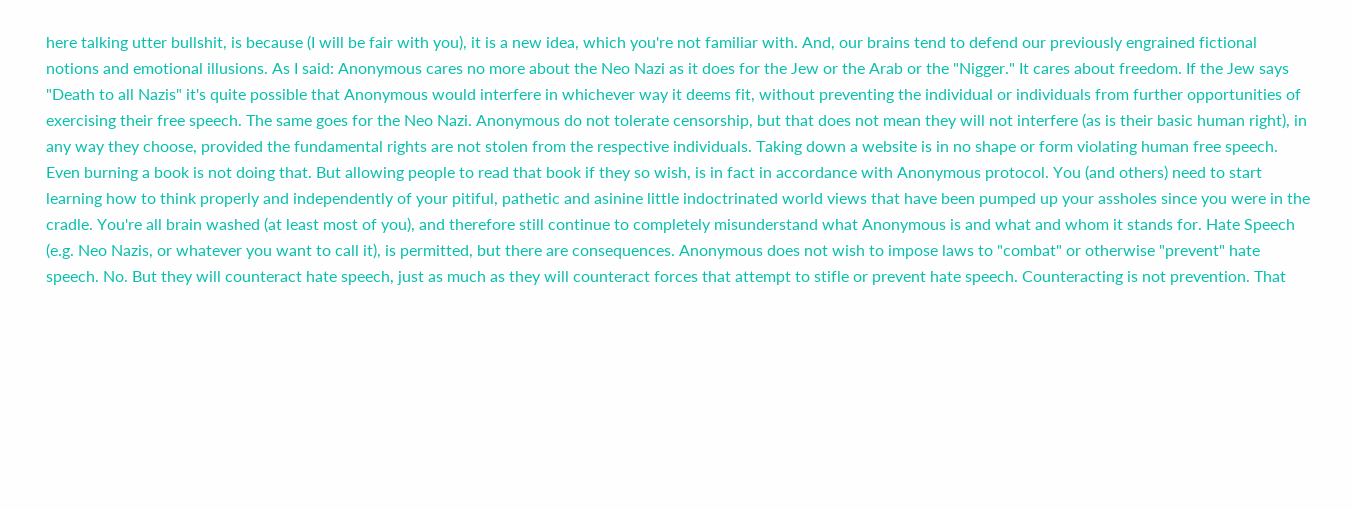here talking utter bullshit, is because (I will be fair with you), it is a new idea, which you're not familiar with. And, our brains tend to defend our previously engrained fictional notions and emotional illusions. As I said: Anonymous cares no more about the Neo Nazi as it does for the Jew or the Arab or the "Nigger." It cares about freedom. If the Jew says "Death to all Nazis" it's quite possible that Anonymous would interfere in whichever way it deems fit, without preventing the individual or individuals from further opportunities of exercising their free speech. The same goes for the Neo Nazi. Anonymous do not tolerate censorship, but that does not mean they will not interfere (as is their basic human right), in any way they choose, provided the fundamental rights are not stolen from the respective individuals. Taking down a website is in no shape or form violating human free speech. Even burning a book is not doing that. But allowing people to read that book if they so wish, is in fact in accordance with Anonymous protocol. You (and others) need to start learning how to think properly and independently of your pitiful, pathetic and asinine little indoctrinated world views that have been pumped up your assholes since you were in the cradle. You're all brain washed (at least most of you), and therefore still continue to completely misunderstand what Anonymous is and what and whom it stands for. Hate Speech (e.g. Neo Nazis, or whatever you want to call it), is permitted, but there are consequences. Anonymous does not wish to impose laws to "combat" or otherwise "prevent" hate speech. No. But they will counteract hate speech, just as much as they will counteract forces that attempt to stifle or prevent hate speech. Counteracting is not prevention. That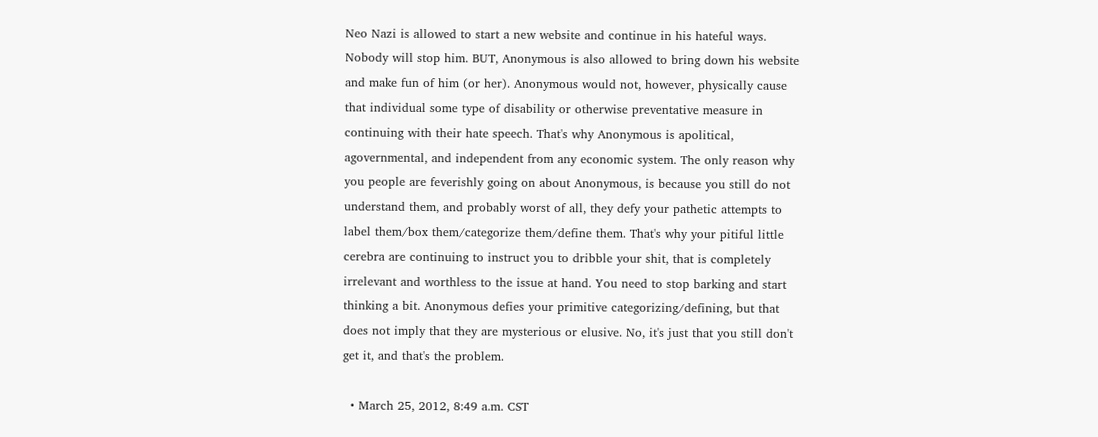Neo Nazi is allowed to start a new website and continue in his hateful ways. Nobody will stop him. BUT, Anonymous is also allowed to bring down his website and make fun of him (or her). Anonymous would not, however, physically cause that individual some type of disability or otherwise preventative measure in continuing with their hate speech. That's why Anonymous is apolitical, agovernmental, and independent from any economic system. The only reason why you people are feverishly going on about Anonymous, is because you still do not understand them, and probably worst of all, they defy your pathetic attempts to label them/box them/categorize them/define them. That's why your pitiful little cerebra are continuing to instruct you to dribble your shit, that is completely irrelevant and worthless to the issue at hand. You need to stop barking and start thinking a bit. Anonymous defies your primitive categorizing/defining, but that does not imply that they are mysterious or elusive. No, it's just that you still don't get it, and that's the problem.

  • March 25, 2012, 8:49 a.m. CST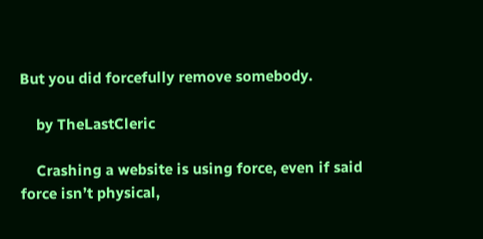But you did forcefully remove somebody.

    by TheLastCleric

    Crashing a website is using force, even if said force isn’t physical,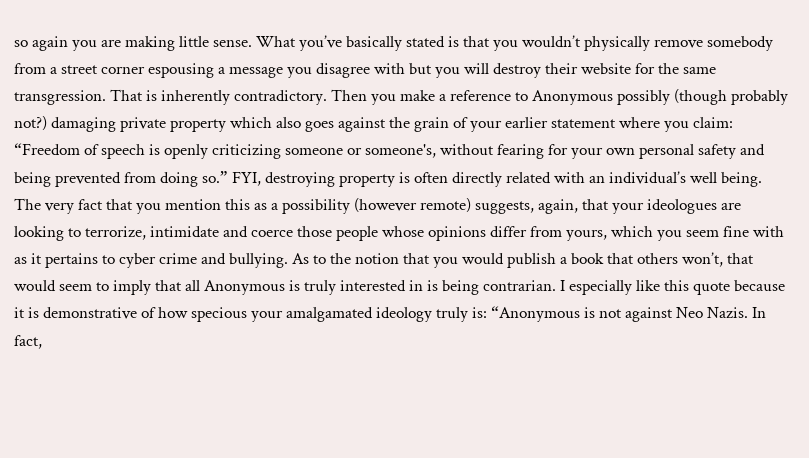so again you are making little sense. What you’ve basically stated is that you wouldn’t physically remove somebody from a street corner espousing a message you disagree with but you will destroy their website for the same transgression. That is inherently contradictory. Then you make a reference to Anonymous possibly (though probably not?) damaging private property which also goes against the grain of your earlier statement where you claim: “Freedom of speech is openly criticizing someone or someone's, without fearing for your own personal safety and being prevented from doing so.” FYI, destroying property is often directly related with an individual’s well being. The very fact that you mention this as a possibility (however remote) suggests, again, that your ideologues are looking to terrorize, intimidate and coerce those people whose opinions differ from yours, which you seem fine with as it pertains to cyber crime and bullying. As to the notion that you would publish a book that others won’t, that would seem to imply that all Anonymous is truly interested in is being contrarian. I especially like this quote because it is demonstrative of how specious your amalgamated ideology truly is: “Anonymous is not against Neo Nazis. In fact,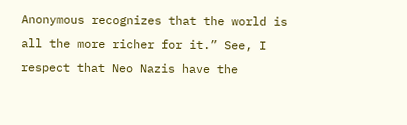Anonymous recognizes that the world is all the more richer for it.” See, I respect that Neo Nazis have the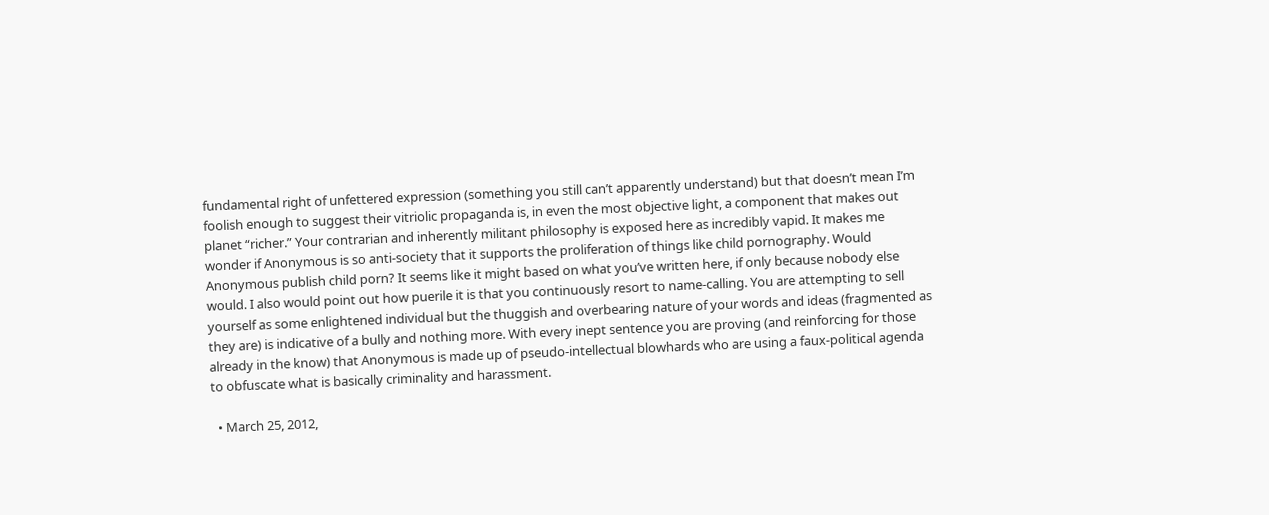fundamental right of unfettered expression (something you still can’t apparently understand) but that doesn’t mean I’m foolish enough to suggest their vitriolic propaganda is, in even the most objective light, a component that makes out planet “richer.” Your contrarian and inherently militant philosophy is exposed here as incredibly vapid. It makes me wonder if Anonymous is so anti-society that it supports the proliferation of things like child pornography. Would Anonymous publish child porn? It seems like it might based on what you’ve written here, if only because nobody else would. I also would point out how puerile it is that you continuously resort to name-calling. You are attempting to sell yourself as some enlightened individual but the thuggish and overbearing nature of your words and ideas (fragmented as they are) is indicative of a bully and nothing more. With every inept sentence you are proving (and reinforcing for those already in the know) that Anonymous is made up of pseudo-intellectual blowhards who are using a faux-political agenda to obfuscate what is basically criminality and harassment.

  • March 25, 2012,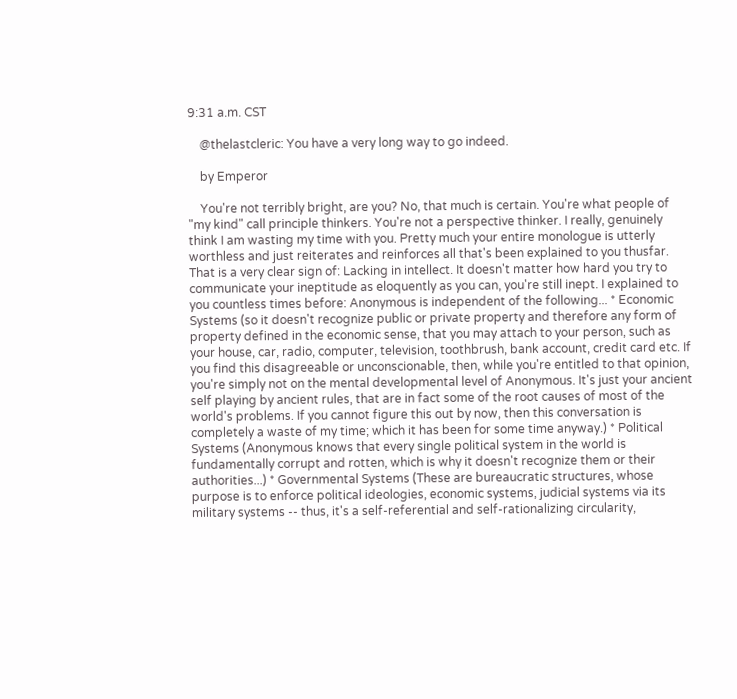9:31 a.m. CST

    @thelastcleric: You have a very long way to go indeed.

    by Emperor

    You're not terribly bright, are you? No, that much is certain. You're what people of "my kind" call principle thinkers. You're not a perspective thinker. I really, genuinely think I am wasting my time with you. Pretty much your entire monologue is utterly worthless and just reiterates and reinforces all that's been explained to you thusfar. That is a very clear sign of: Lacking in intellect. It doesn't matter how hard you try to communicate your ineptitude as eloquently as you can, you're still inept. I explained to you countless times before: Anonymous is independent of the following... * Economic Systems (so it doesn't recognize public or private property and therefore any form of property defined in the economic sense, that you may attach to your person, such as your house, car, radio, computer, television, toothbrush, bank account, credit card etc. If you find this disagreeable or unconscionable, then, while you're entitled to that opinion, you're simply not on the mental developmental level of Anonymous. It's just your ancient self playing by ancient rules, that are in fact some of the root causes of most of the world's problems. If you cannot figure this out by now, then this conversation is completely a waste of my time; which it has been for some time anyway.) * Political Systems (Anonymous knows that every single political system in the world is fundamentally corrupt and rotten, which is why it doesn't recognize them or their authorities...) * Governmental Systems (These are bureaucratic structures, whose purpose is to enforce political ideologies, economic systems, judicial systems via its military systems -- thus, it's a self-referential and self-rationalizing circularity,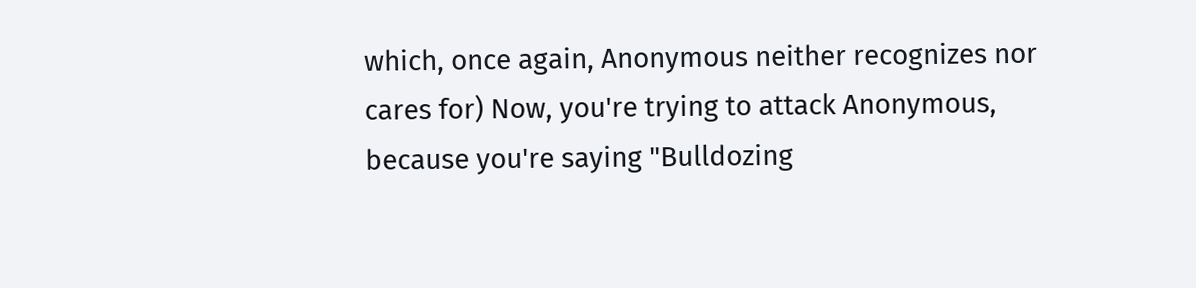which, once again, Anonymous neither recognizes nor cares for) Now, you're trying to attack Anonymous, because you're saying "Bulldozing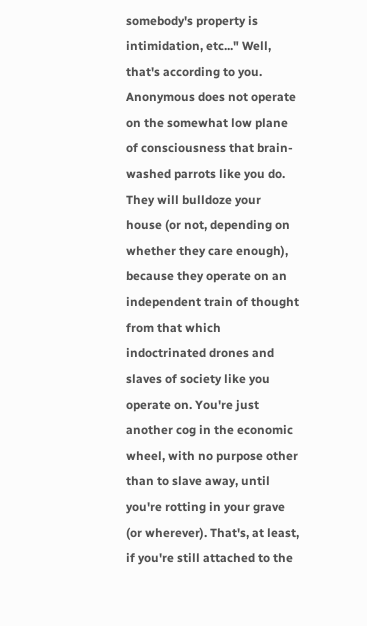somebody's property is intimidation, etc..." Well, that's according to you. Anonymous does not operate on the somewhat low plane of consciousness that brain-washed parrots like you do. They will bulldoze your house (or not, depending on whether they care enough), because they operate on an independent train of thought from that which indoctrinated drones and slaves of society like you operate on. You're just another cog in the economic wheel, with no purpose other than to slave away, until you're rotting in your grave (or wherever). That's, at least, if you're still attached to the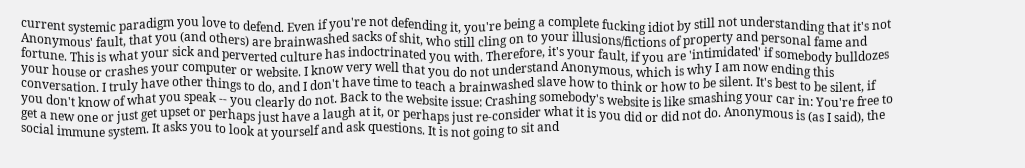current systemic paradigm you love to defend. Even if you're not defending it, you're being a complete fucking idiot by still not understanding that it's not Anonymous' fault, that you (and others) are brainwashed sacks of shit, who still cling on to your illusions/fictions of property and personal fame and fortune. This is what your sick and perverted culture has indoctrinated you with. Therefore, it's your fault, if you are 'intimidated' if somebody bulldozes your house or crashes your computer or website. I know very well that you do not understand Anonymous, which is why I am now ending this conversation. I truly have other things to do, and I don't have time to teach a brainwashed slave how to think or how to be silent. It's best to be silent, if you don't know of what you speak -- you clearly do not. Back to the website issue: Crashing somebody's website is like smashing your car in: You're free to get a new one or just get upset or perhaps just have a laugh at it, or perhaps just re-consider what it is you did or did not do. Anonymous is (as I said), the social immune system. It asks you to look at yourself and ask questions. It is not going to sit and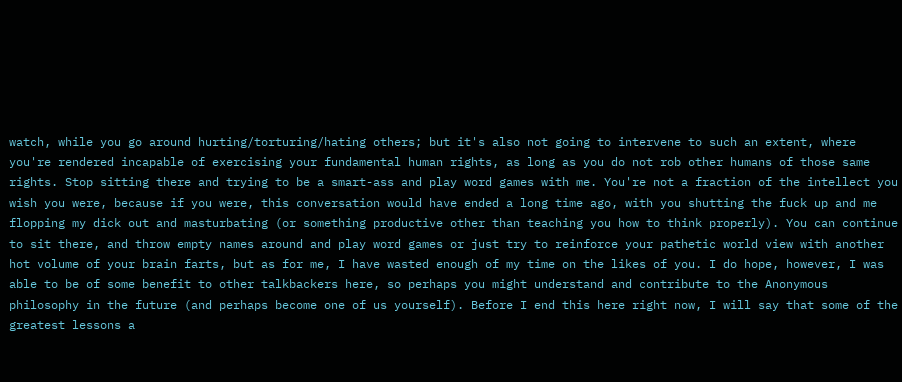watch, while you go around hurting/torturing/hating others; but it's also not going to intervene to such an extent, where you're rendered incapable of exercising your fundamental human rights, as long as you do not rob other humans of those same rights. Stop sitting there and trying to be a smart-ass and play word games with me. You're not a fraction of the intellect you wish you were, because if you were, this conversation would have ended a long time ago, with you shutting the fuck up and me flopping my dick out and masturbating (or something productive other than teaching you how to think properly). You can continue to sit there, and throw empty names around and play word games or just try to reinforce your pathetic world view with another hot volume of your brain farts, but as for me, I have wasted enough of my time on the likes of you. I do hope, however, I was able to be of some benefit to other talkbackers here, so perhaps you might understand and contribute to the Anonymous philosophy in the future (and perhaps become one of us yourself). Before I end this here right now, I will say that some of the greatest lessons a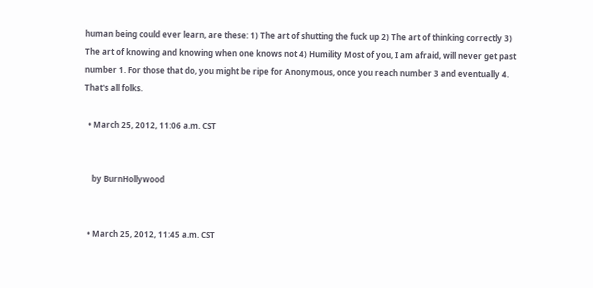human being could ever learn, are these: 1) The art of shutting the fuck up 2) The art of thinking correctly 3) The art of knowing and knowing when one knows not 4) Humility Most of you, I am afraid, will never get past number 1. For those that do, you might be ripe for Anonymous, once you reach number 3 and eventually 4. That's all folks.

  • March 25, 2012, 11:06 a.m. CST


    by BurnHollywood


  • March 25, 2012, 11:45 a.m. CST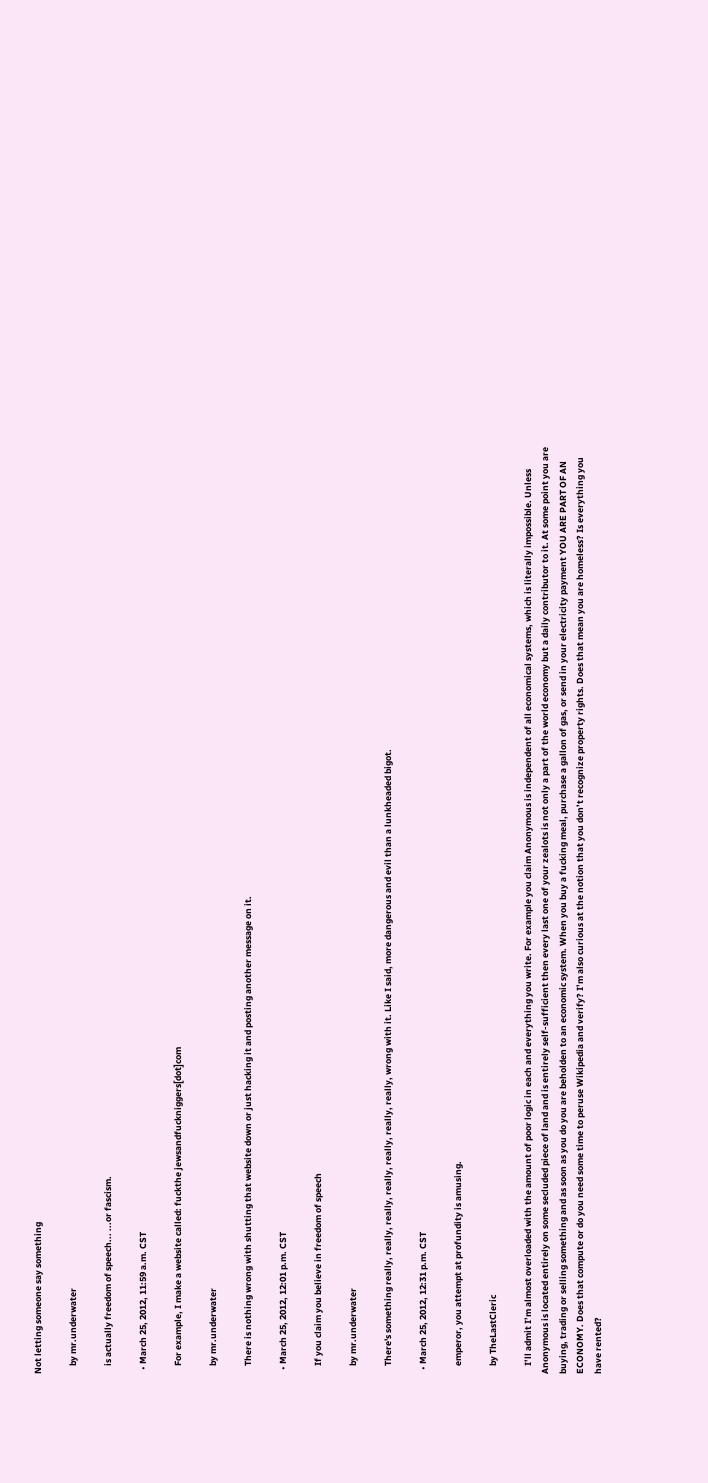Not letting someone say something

    by mr.underwater

    is actually freedom of speech... ...or fascism.

  • March 25, 2012, 11:59 a.m. CST

    For example, I make a website called: fuckthe jewsandfuckniggers[dot]com

    by mr.underwater

    There is nothing wrong with shutting that website down or just hacking it and posting another message on it.

  • March 25, 2012, 12:01 p.m. CST

    If you claim you believe in freedom of speech

    by mr.underwater

    There's something really, really, really, really, really, really, really, wrong with it. Like I said, more dangerous and evil than a lunkheaded bigot.

  • March 25, 2012, 12:31 p.m. CST

    emperor, you attempt at profundity is amusing.

    by TheLastCleric

    I’ll admit I’m almost overloaded with the amount of poor logic in each and everything you write. For example you claim Anonymous is independent of all economical systems, which is literally impossible. Unless Anonymous is located entirely on some secluded piece of land and is entirely self-sufficient then every last one of your zealots is not only a part of the world economy but a daily contributor to it. At some point you are buying, trading or selling something and as soon as you do you are beholden to an economic system. When you buy a fucking meal, purchase a gallon of gas, or send in your electricity payment YOU ARE PART OF AN ECONOMY. Does that compute or do you need some time to peruse Wikipedia and verify? I’m also curious at the notion that you don’t recognize property rights. Does that mean you are homeless? Is everything you have rented?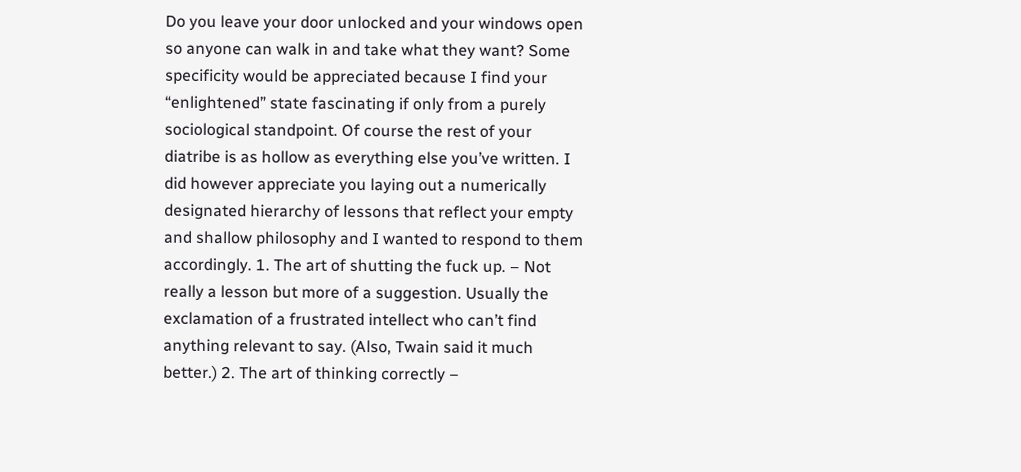Do you leave your door unlocked and your windows open so anyone can walk in and take what they want? Some specificity would be appreciated because I find your “enlightened” state fascinating if only from a purely sociological standpoint. Of course the rest of your diatribe is as hollow as everything else you’ve written. I did however appreciate you laying out a numerically designated hierarchy of lessons that reflect your empty and shallow philosophy and I wanted to respond to them accordingly. 1. The art of shutting the fuck up. – Not really a lesson but more of a suggestion. Usually the exclamation of a frustrated intellect who can’t find anything relevant to say. (Also, Twain said it much better.) 2. The art of thinking correctly –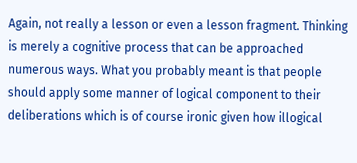Again, not really a lesson or even a lesson fragment. Thinking is merely a cognitive process that can be approached numerous ways. What you probably meant is that people should apply some manner of logical component to their deliberations which is of course ironic given how illogical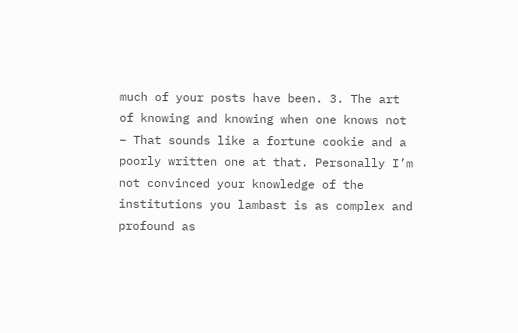much of your posts have been. 3. The art of knowing and knowing when one knows not – That sounds like a fortune cookie and a poorly written one at that. Personally I’m not convinced your knowledge of the institutions you lambast is as complex and profound as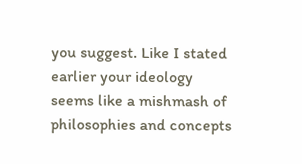you suggest. Like I stated earlier your ideology seems like a mishmash of philosophies and concepts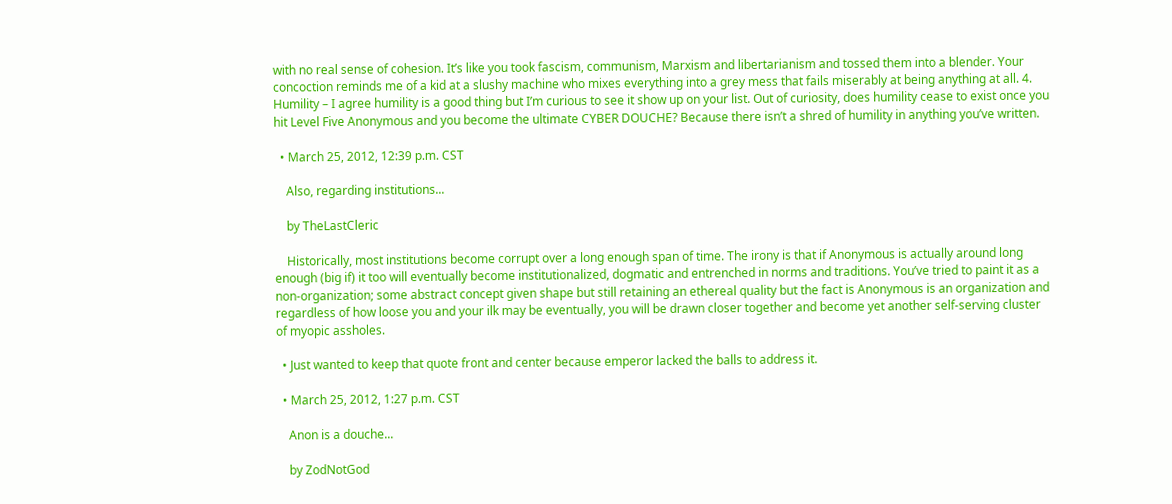with no real sense of cohesion. It’s like you took fascism, communism, Marxism and libertarianism and tossed them into a blender. Your concoction reminds me of a kid at a slushy machine who mixes everything into a grey mess that fails miserably at being anything at all. 4. Humility – I agree humility is a good thing but I’m curious to see it show up on your list. Out of curiosity, does humility cease to exist once you hit Level Five Anonymous and you become the ultimate CYBER DOUCHE? Because there isn’t a shred of humility in anything you’ve written.

  • March 25, 2012, 12:39 p.m. CST

    Also, regarding institutions...

    by TheLastCleric

    Historically, most institutions become corrupt over a long enough span of time. The irony is that if Anonymous is actually around long enough (big if) it too will eventually become institutionalized, dogmatic and entrenched in norms and traditions. You’ve tried to paint it as a non-organization; some abstract concept given shape but still retaining an ethereal quality but the fact is Anonymous is an organization and regardless of how loose you and your ilk may be eventually, you will be drawn closer together and become yet another self-serving cluster of myopic assholes.

  • Just wanted to keep that quote front and center because emperor lacked the balls to address it.

  • March 25, 2012, 1:27 p.m. CST

    Anon is a douche...

    by ZodNotGod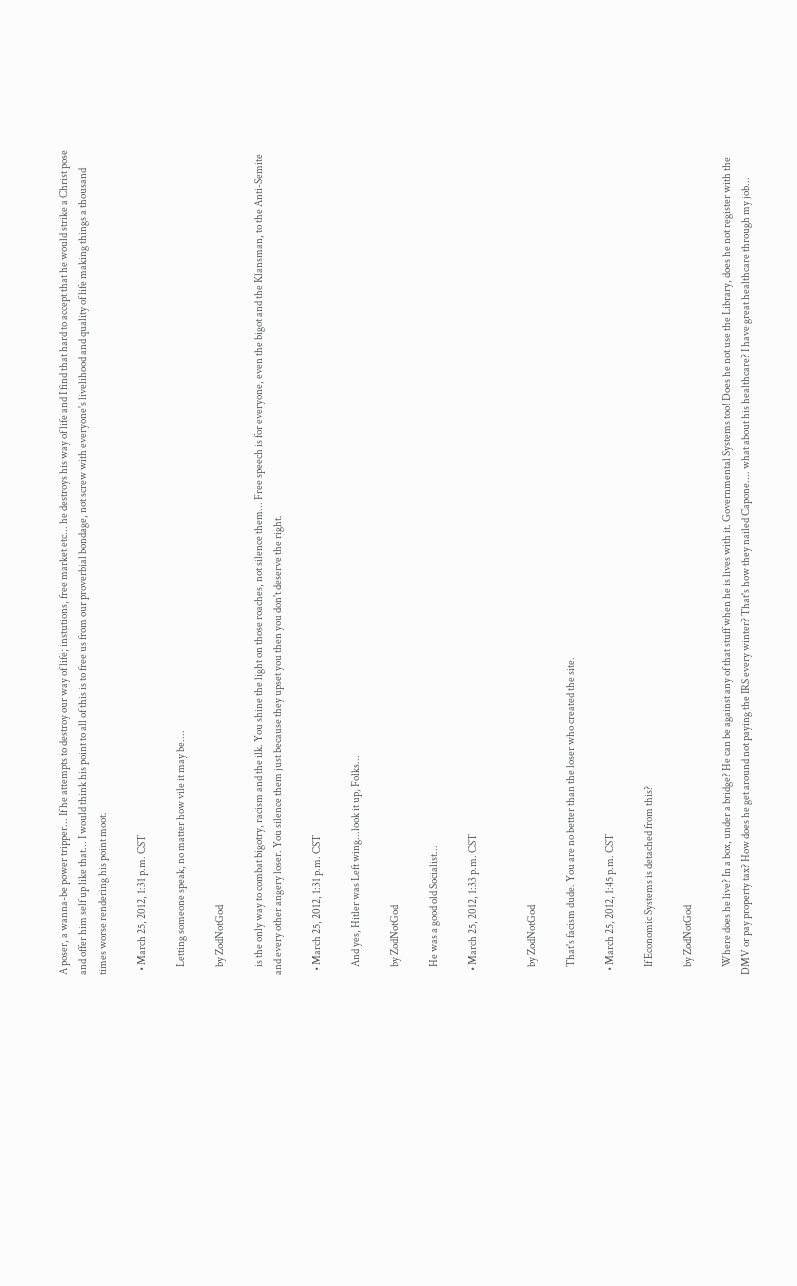A poser, a wanna-be power tripper... If he attempts to destroy our way of life; instutions, free market etc... he destroys his way of life and I find that hard to accept that he would strike a Christ pose and offer him self up like that... I would think his point to all of this is to free us from our proverbial bondage, not screw with everyone's livelihood and quality of life making things a thousand times worse rendering his point moot.

  • March 25, 2012, 1:31 p.m. CST

    Letting someone speak, no matter how vile it may be....

    by ZodNotGod

    is the only way to combat bigotry, racism and the ilk. You shine the light on those roaches, not silence them... Free speech is for everyone, even the bigot and the Klansman, to the Anti-Semite and every other angery loser. You silence them just because they upset you then you don't deserve the right.

  • March 25, 2012, 1:31 p.m. CST

    And yes, Hitler was Left wing...look it up, Folks...

    by ZodNotGod

    He was a good old Socialist...

  • March 25, 2012, 1:33 p.m. CST


    by ZodNotGod

    That's facism dude. You are no better than the loser who created the site.

  • March 25, 2012, 1:45 p.m. CST

    If Economic Systems is detached from this?

    by ZodNotGod

    Where does he live? In a box, under a bridge? He can be against any of that stuff when he is lives with it. Governmental Systems too! Does he not use the Library, does he not register with the DMV or pay property tax? How does he get around not paying the IRS every winter? That's how they nailed Capone.... what about his healthcare? I have great healthcare through my job...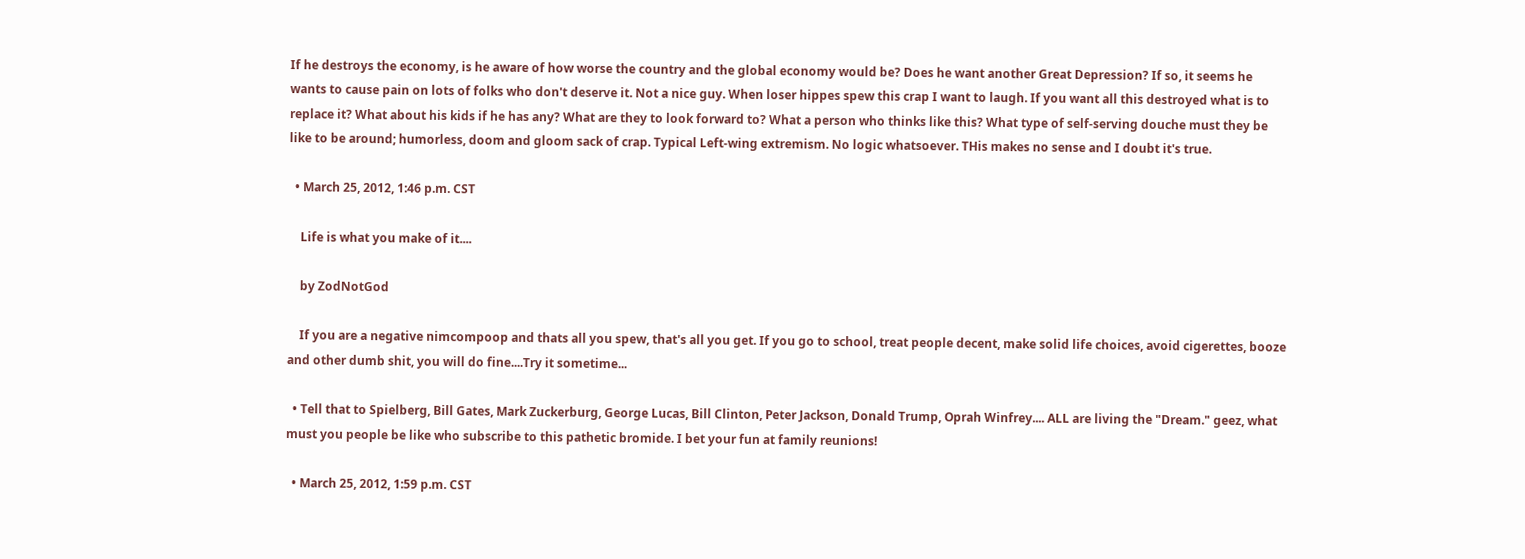If he destroys the economy, is he aware of how worse the country and the global economy would be? Does he want another Great Depression? If so, it seems he wants to cause pain on lots of folks who don't deserve it. Not a nice guy. When loser hippes spew this crap I want to laugh. If you want all this destroyed what is to replace it? What about his kids if he has any? What are they to look forward to? What a person who thinks like this? What type of self-serving douche must they be like to be around; humorless, doom and gloom sack of crap. Typical Left-wing extremism. No logic whatsoever. THis makes no sense and I doubt it's true.

  • March 25, 2012, 1:46 p.m. CST

    Life is what you make of it....

    by ZodNotGod

    If you are a negative nimcompoop and thats all you spew, that's all you get. If you go to school, treat people decent, make solid life choices, avoid cigerettes, booze and other dumb shit, you will do fine....Try it sometime...

  • Tell that to Spielberg, Bill Gates, Mark Zuckerburg, George Lucas, Bill Clinton, Peter Jackson, Donald Trump, Oprah Winfrey.... ALL are living the "Dream." geez, what must you people be like who subscribe to this pathetic bromide. I bet your fun at family reunions!

  • March 25, 2012, 1:59 p.m. CST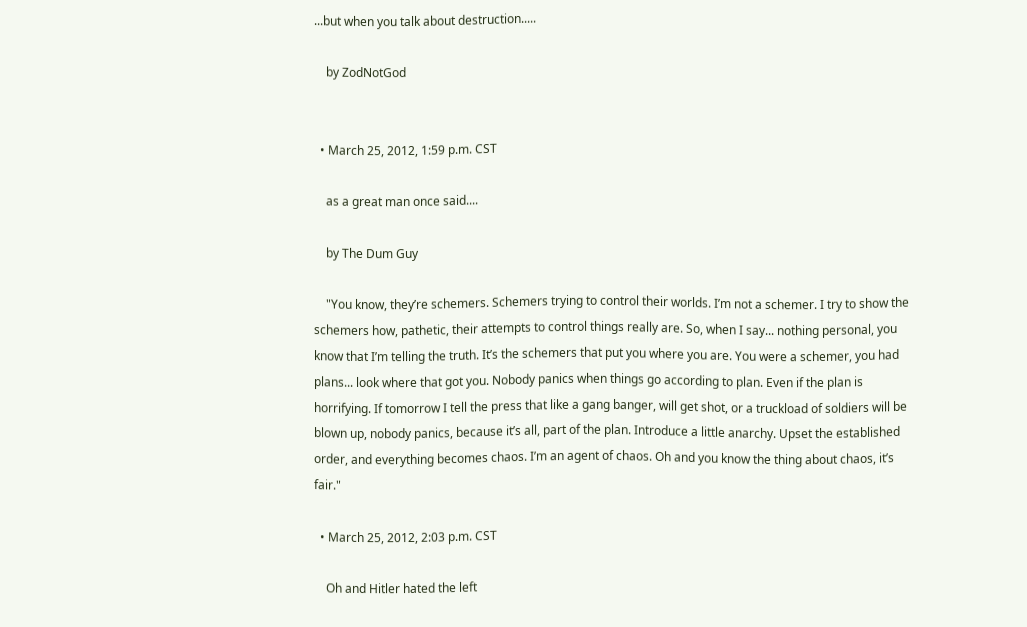...but when you talk about destruction.....

    by ZodNotGod


  • March 25, 2012, 1:59 p.m. CST

    as a great man once said....

    by The Dum Guy

    "You know, they’re schemers. Schemers trying to control their worlds. I’m not a schemer. I try to show the schemers how, pathetic, their attempts to control things really are. So, when I say... nothing personal, you know that I’m telling the truth. It’s the schemers that put you where you are. You were a schemer, you had plans... look where that got you. Nobody panics when things go according to plan. Even if the plan is horrifying. If tomorrow I tell the press that like a gang banger, will get shot, or a truckload of soldiers will be blown up, nobody panics, because it’s all, part of the plan. Introduce a little anarchy. Upset the established order, and everything becomes chaos. I’m an agent of chaos. Oh and you know the thing about chaos, it’s fair."

  • March 25, 2012, 2:03 p.m. CST

    Oh and Hitler hated the left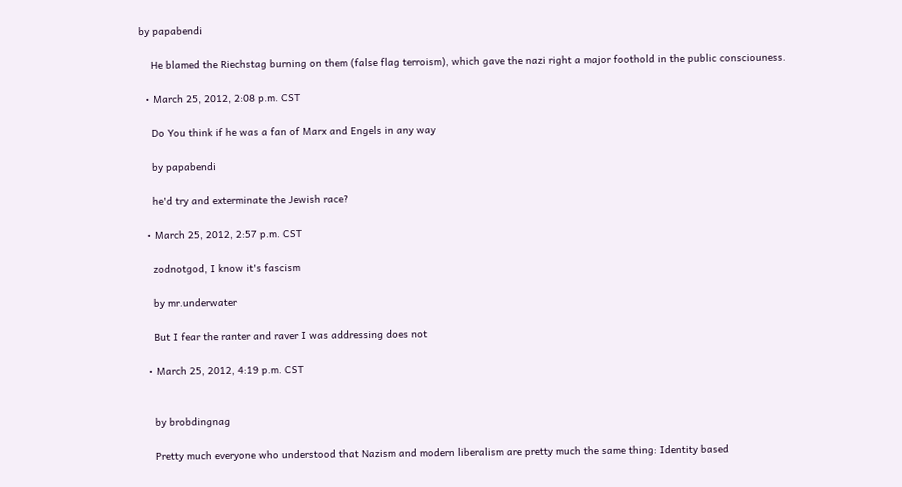by papabendi

    He blamed the Riechstag burning on them (false flag terroism), which gave the nazi right a major foothold in the public consciouness.

  • March 25, 2012, 2:08 p.m. CST

    Do You think if he was a fan of Marx and Engels in any way

    by papabendi

    he'd try and exterminate the Jewish race?

  • March 25, 2012, 2:57 p.m. CST

    zodnotgod, I know it's fascism

    by mr.underwater

    But I fear the ranter and raver I was addressing does not

  • March 25, 2012, 4:19 p.m. CST


    by brobdingnag

    Pretty much everyone who understood that Nazism and modern liberalism are pretty much the same thing: Identity based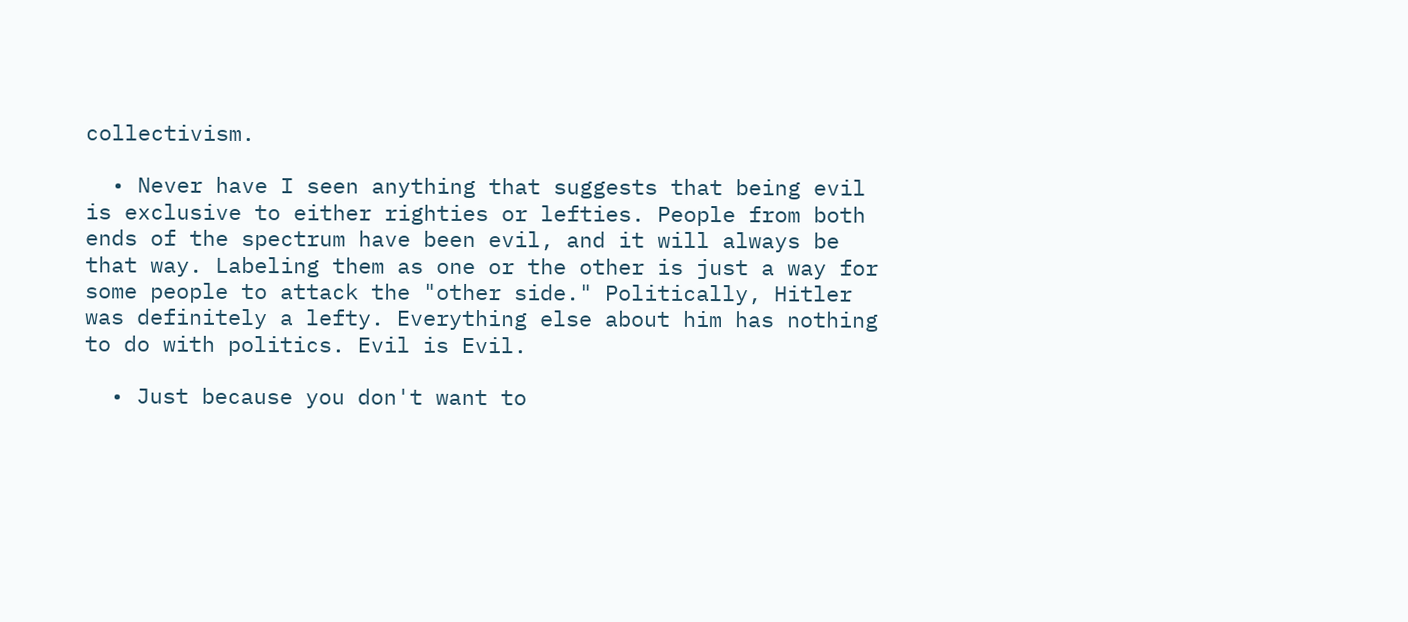collectivism.

  • Never have I seen anything that suggests that being evil is exclusive to either righties or lefties. People from both ends of the spectrum have been evil, and it will always be that way. Labeling them as one or the other is just a way for some people to attack the "other side." Politically, Hitler was definitely a lefty. Everything else about him has nothing to do with politics. Evil is Evil.

  • Just because you don't want to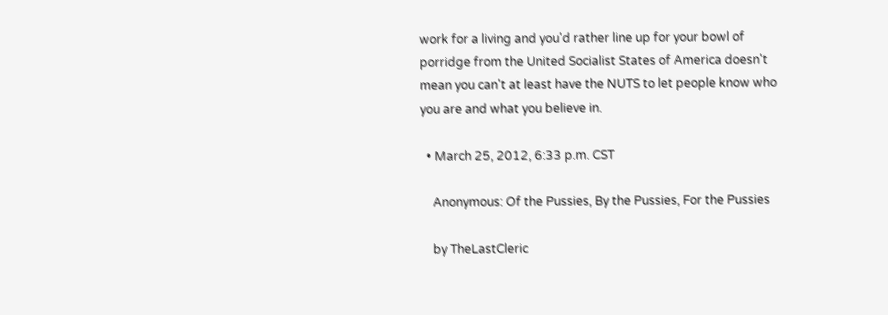work for a living and you'd rather line up for your bowl of porridge from the United Socialist States of America doesn't mean you can't at least have the NUTS to let people know who you are and what you believe in.

  • March 25, 2012, 6:33 p.m. CST

    Anonymous: Of the Pussies, By the Pussies, For the Pussies

    by TheLastCleric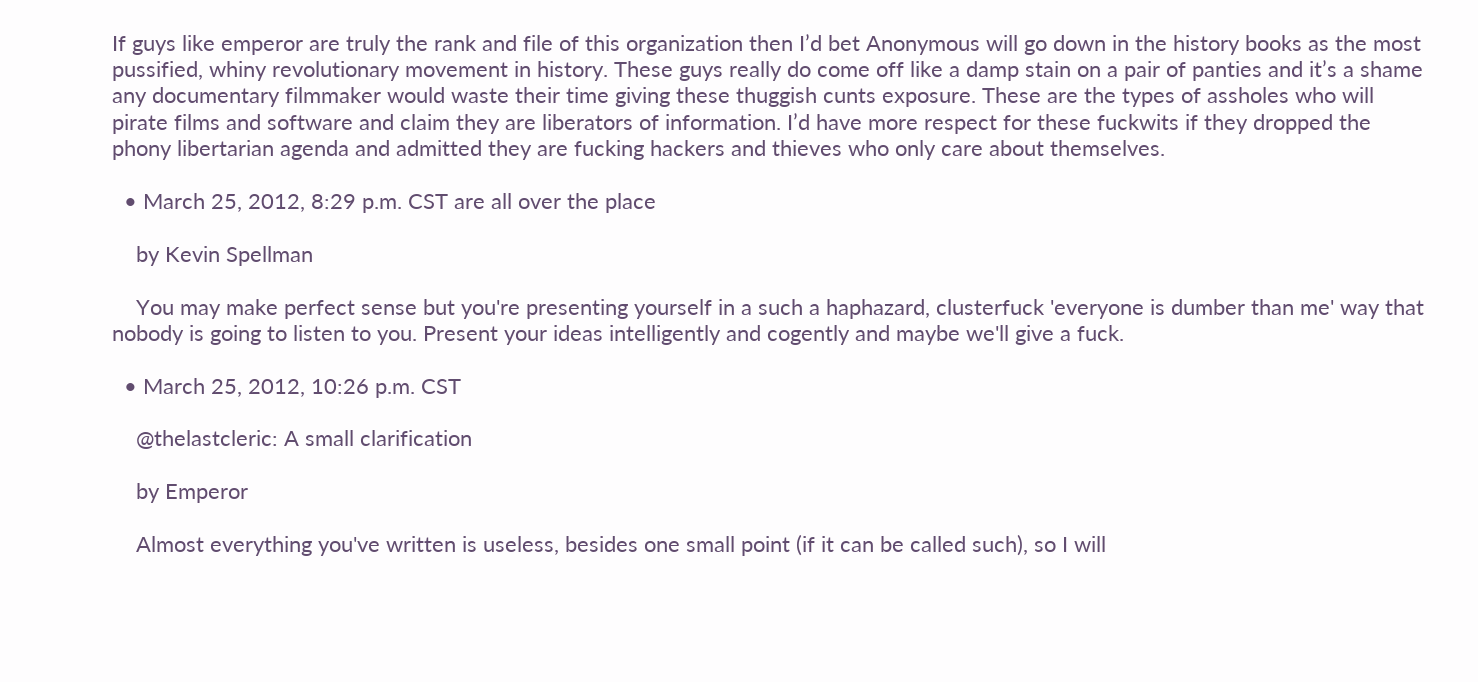If guys like emperor are truly the rank and file of this organization then I’d bet Anonymous will go down in the history books as the most pussified, whiny revolutionary movement in history. These guys really do come off like a damp stain on a pair of panties and it’s a shame any documentary filmmaker would waste their time giving these thuggish cunts exposure. These are the types of assholes who will pirate films and software and claim they are liberators of information. I’d have more respect for these fuckwits if they dropped the phony libertarian agenda and admitted they are fucking hackers and thieves who only care about themselves.

  • March 25, 2012, 8:29 p.m. CST are all over the place

    by Kevin Spellman

    You may make perfect sense but you're presenting yourself in a such a haphazard, clusterfuck 'everyone is dumber than me' way that nobody is going to listen to you. Present your ideas intelligently and cogently and maybe we'll give a fuck.

  • March 25, 2012, 10:26 p.m. CST

    @thelastcleric: A small clarification

    by Emperor

    Almost everything you've written is useless, besides one small point (if it can be called such), so I will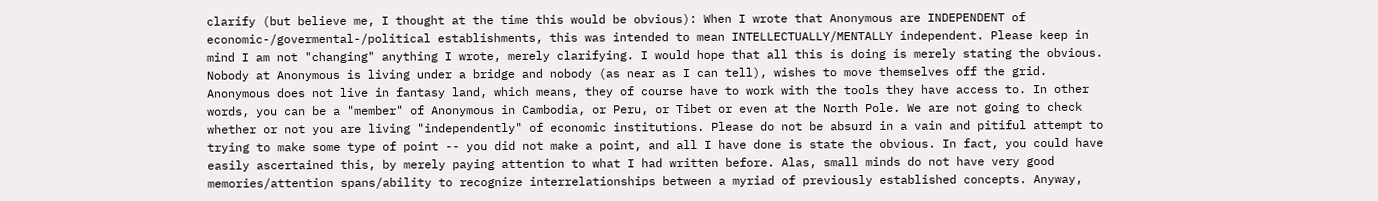clarify (but believe me, I thought at the time this would be obvious): When I wrote that Anonymous are INDEPENDENT of economic-/govermental-/political establishments, this was intended to mean INTELLECTUALLY/MENTALLY independent. Please keep in mind I am not "changing" anything I wrote, merely clarifying. I would hope that all this is doing is merely stating the obvious. Nobody at Anonymous is living under a bridge and nobody (as near as I can tell), wishes to move themselves off the grid. Anonymous does not live in fantasy land, which means, they of course have to work with the tools they have access to. In other words, you can be a "member" of Anonymous in Cambodia, or Peru, or Tibet or even at the North Pole. We are not going to check whether or not you are living "independently" of economic institutions. Please do not be absurd in a vain and pitiful attempt to trying to make some type of point -- you did not make a point, and all I have done is state the obvious. In fact, you could have easily ascertained this, by merely paying attention to what I had written before. Alas, small minds do not have very good memories/attention spans/ability to recognize interrelationships between a myriad of previously established concepts. Anyway,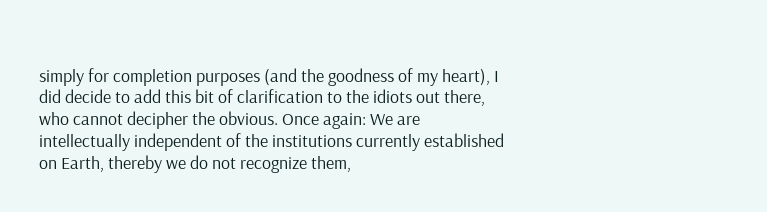simply for completion purposes (and the goodness of my heart), I did decide to add this bit of clarification to the idiots out there, who cannot decipher the obvious. Once again: We are intellectually independent of the institutions currently established on Earth, thereby we do not recognize them,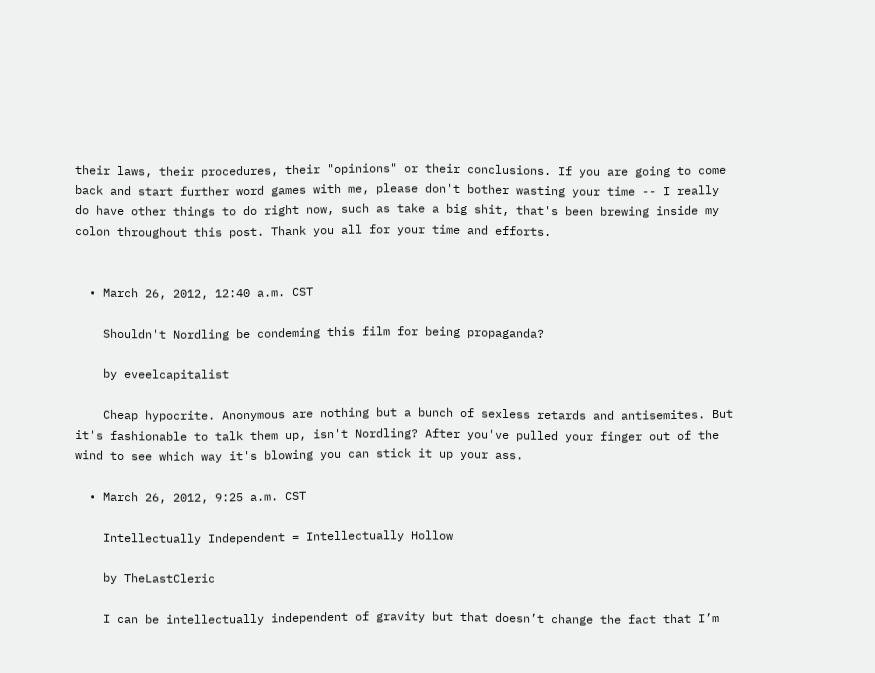their laws, their procedures, their "opinions" or their conclusions. If you are going to come back and start further word games with me, please don't bother wasting your time -- I really do have other things to do right now, such as take a big shit, that's been brewing inside my colon throughout this post. Thank you all for your time and efforts.


  • March 26, 2012, 12:40 a.m. CST

    Shouldn't Nordling be condeming this film for being propaganda?

    by eveelcapitalist

    Cheap hypocrite. Anonymous are nothing but a bunch of sexless retards and antisemites. But it's fashionable to talk them up, isn't Nordling? After you've pulled your finger out of the wind to see which way it's blowing you can stick it up your ass.

  • March 26, 2012, 9:25 a.m. CST

    Intellectually Independent = Intellectually Hollow

    by TheLastCleric

    I can be intellectually independent of gravity but that doesn’t change the fact that I’m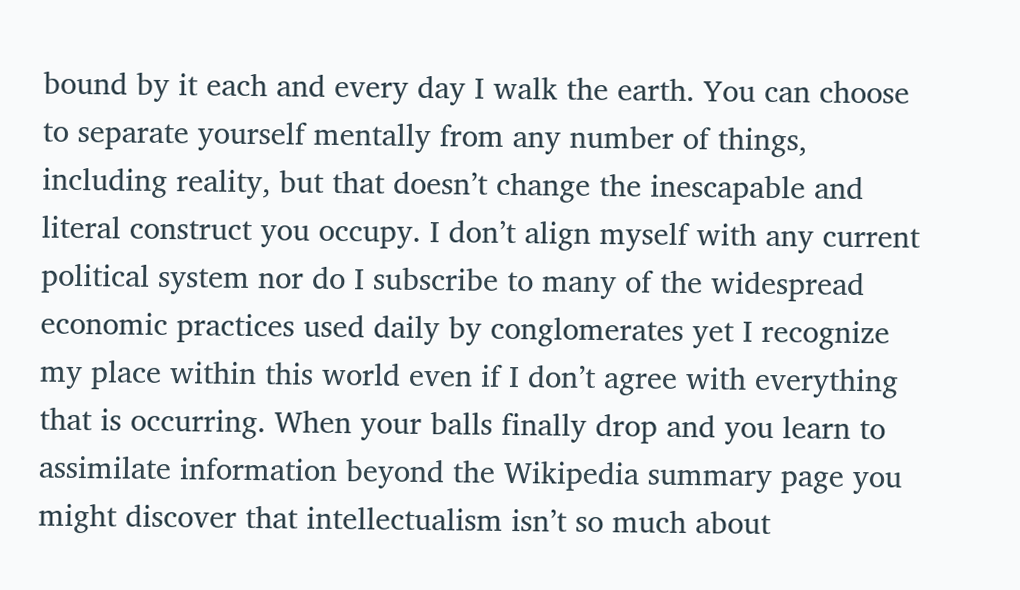bound by it each and every day I walk the earth. You can choose to separate yourself mentally from any number of things, including reality, but that doesn’t change the inescapable and literal construct you occupy. I don’t align myself with any current political system nor do I subscribe to many of the widespread economic practices used daily by conglomerates yet I recognize my place within this world even if I don’t agree with everything that is occurring. When your balls finally drop and you learn to assimilate information beyond the Wikipedia summary page you might discover that intellectualism isn’t so much about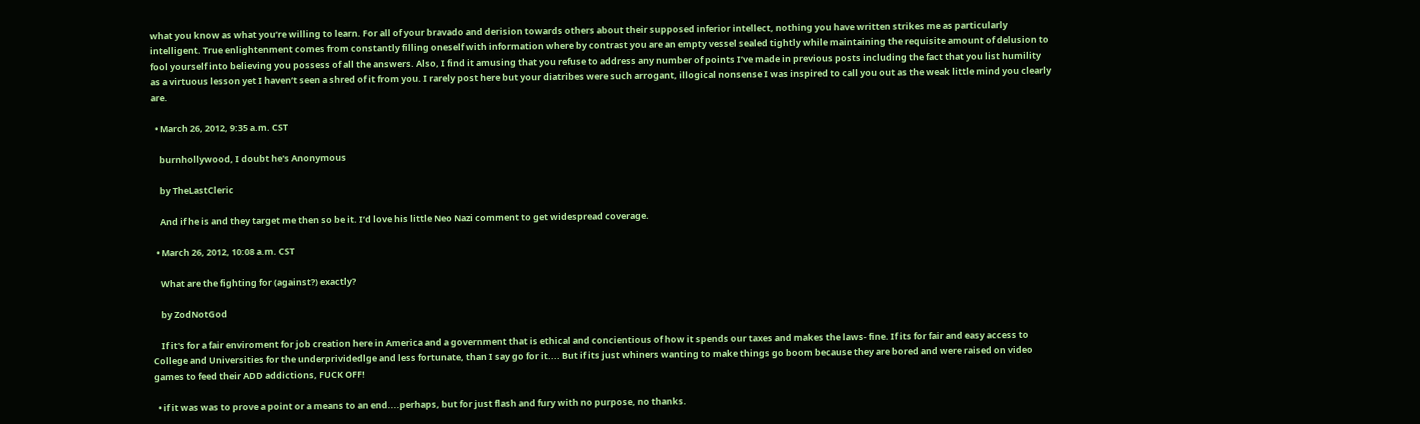what you know as what you’re willing to learn. For all of your bravado and derision towards others about their supposed inferior intellect, nothing you have written strikes me as particularly intelligent. True enlightenment comes from constantly filling oneself with information where by contrast you are an empty vessel sealed tightly while maintaining the requisite amount of delusion to fool yourself into believing you possess of all the answers. Also, I find it amusing that you refuse to address any number of points I’ve made in previous posts including the fact that you list humility as a virtuous lesson yet I haven’t seen a shred of it from you. I rarely post here but your diatribes were such arrogant, illogical nonsense I was inspired to call you out as the weak little mind you clearly are.

  • March 26, 2012, 9:35 a.m. CST

    burnhollywood, I doubt he's Anonymous

    by TheLastCleric

    And if he is and they target me then so be it. I’d love his little Neo Nazi comment to get widespread coverage.

  • March 26, 2012, 10:08 a.m. CST

    What are the fighting for (against?) exactly?

    by ZodNotGod

    If it's for a fair enviroment for job creation here in America and a government that is ethical and concientious of how it spends our taxes and makes the laws- fine. If its for fair and easy access to College and Universities for the underprividedlge and less fortunate, than I say go for it.... But if its just whiners wanting to make things go boom because they are bored and were raised on video games to feed their ADD addictions, FUCK OFF!

  • if it was was to prove a point or a means to an end....perhaps, but for just flash and fury with no purpose, no thanks.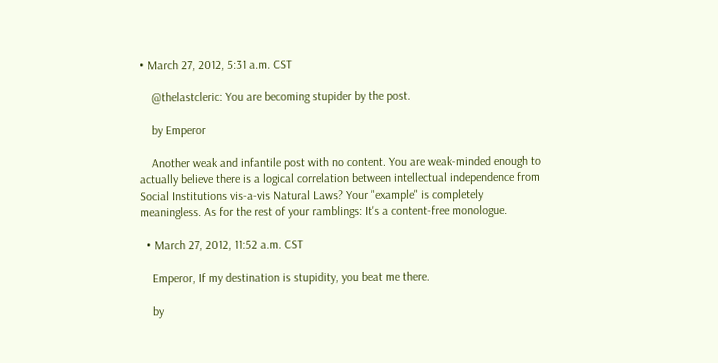• March 27, 2012, 5:31 a.m. CST

    @thelastcleric: You are becoming stupider by the post.

    by Emperor

    Another weak and infantile post with no content. You are weak-minded enough to actually believe there is a logical correlation between intellectual independence from Social Institutions vis-a-vis Natural Laws? Your "example" is completely meaningless. As for the rest of your ramblings: It's a content-free monologue.

  • March 27, 2012, 11:52 a.m. CST

    Emperor, If my destination is stupidity, you beat me there.

    by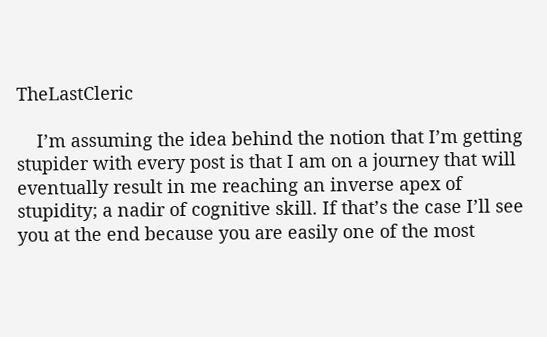TheLastCleric

    I’m assuming the idea behind the notion that I’m getting stupider with every post is that I am on a journey that will eventually result in me reaching an inverse apex of stupidity; a nadir of cognitive skill. If that’s the case I’ll see you at the end because you are easily one of the most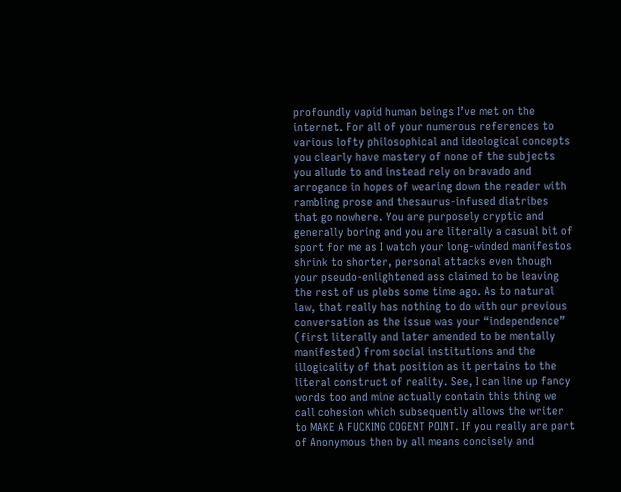profoundly vapid human beings I’ve met on the internet. For all of your numerous references to various lofty philosophical and ideological concepts you clearly have mastery of none of the subjects you allude to and instead rely on bravado and arrogance in hopes of wearing down the reader with rambling prose and thesaurus-infused diatribes that go nowhere. You are purposely cryptic and generally boring and you are literally a casual bit of sport for me as I watch your long-winded manifestos shrink to shorter, personal attacks even though your pseudo-enlightened ass claimed to be leaving the rest of us plebs some time ago. As to natural law, that really has nothing to do with our previous conversation as the issue was your “independence” (first literally and later amended to be mentally manifested) from social institutions and the illogicality of that position as it pertains to the literal construct of reality. See, I can line up fancy words too and mine actually contain this thing we call cohesion which subsequently allows the writer to MAKE A FUCKING COGENT POINT. If you really are part of Anonymous then by all means concisely and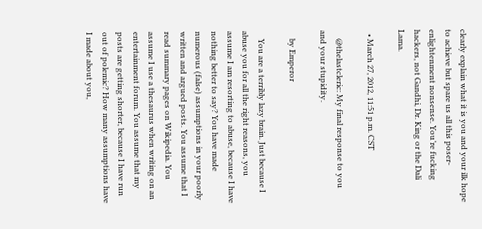clearly explain what it is you and your ilk hope to achieve but spare us all this poser-enlightenment nonsense. You’re fucking hackers, not Gandhi, Dr. King or the Dali Lama.

  • March 27, 2012, 11:51 p.m. CST

    @thelastcleric: My final response to you and your stupidity.

    by Emperor

    You are a terribly lazy brain. Just because I abuse you for all the right reasons, you assume I am resorting to abuse, because I have nothing better to say? You have made numerous (false) assumptions in your poorly written and argued posts. You assume that I read summary pages on Wikipedia. You assume I use a thesaurus when writing on an entertainment forum. You assume that my posts are getting shorter, because I have run out of polemic? How many assumptions have I made about you,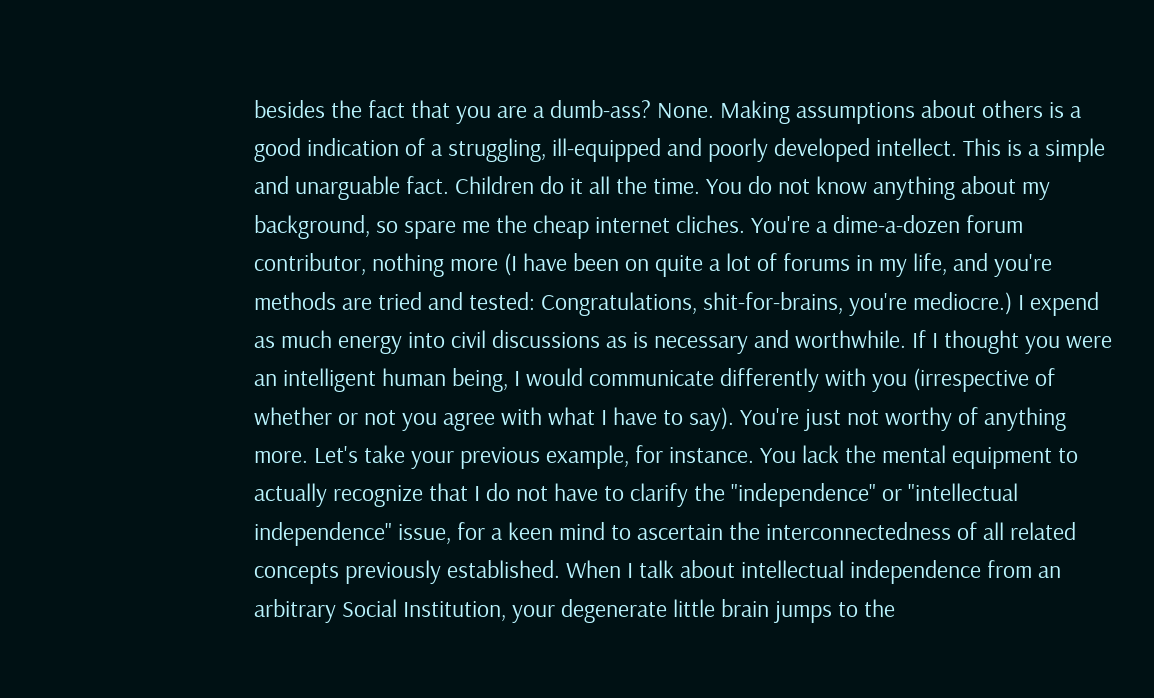besides the fact that you are a dumb-ass? None. Making assumptions about others is a good indication of a struggling, ill-equipped and poorly developed intellect. This is a simple and unarguable fact. Children do it all the time. You do not know anything about my background, so spare me the cheap internet cliches. You're a dime-a-dozen forum contributor, nothing more (I have been on quite a lot of forums in my life, and you're methods are tried and tested: Congratulations, shit-for-brains, you're mediocre.) I expend as much energy into civil discussions as is necessary and worthwhile. If I thought you were an intelligent human being, I would communicate differently with you (irrespective of whether or not you agree with what I have to say). You're just not worthy of anything more. Let's take your previous example, for instance. You lack the mental equipment to actually recognize that I do not have to clarify the "independence" or "intellectual independence" issue, for a keen mind to ascertain the interconnectedness of all related concepts previously established. When I talk about intellectual independence from an arbitrary Social Institution, your degenerate little brain jumps to the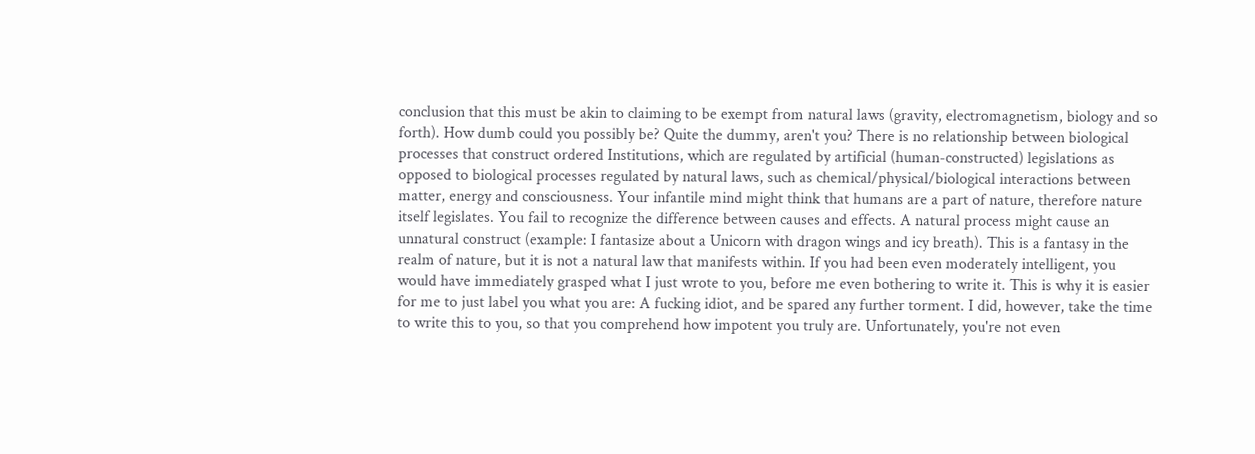conclusion that this must be akin to claiming to be exempt from natural laws (gravity, electromagnetism, biology and so forth). How dumb could you possibly be? Quite the dummy, aren't you? There is no relationship between biological processes that construct ordered Institutions, which are regulated by artificial (human-constructed) legislations as opposed to biological processes regulated by natural laws, such as chemical/physical/biological interactions between matter, energy and consciousness. Your infantile mind might think that humans are a part of nature, therefore nature itself legislates. You fail to recognize the difference between causes and effects. A natural process might cause an unnatural construct (example: I fantasize about a Unicorn with dragon wings and icy breath). This is a fantasy in the realm of nature, but it is not a natural law that manifests within. If you had been even moderately intelligent, you would have immediately grasped what I just wrote to you, before me even bothering to write it. This is why it is easier for me to just label you what you are: A fucking idiot, and be spared any further torment. I did, however, take the time to write this to you, so that you comprehend how impotent you truly are. Unfortunately, you're not even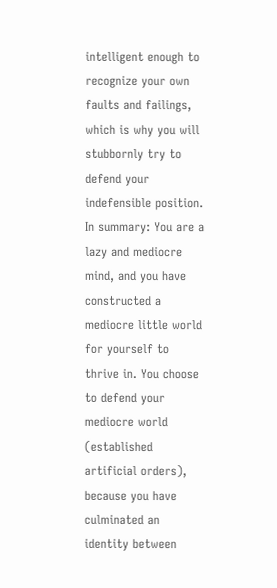intelligent enough to recognize your own faults and failings, which is why you will stubbornly try to defend your indefensible position. In summary: You are a lazy and mediocre mind, and you have constructed a mediocre little world for yourself to thrive in. You choose to defend your mediocre world (established artificial orders), because you have culminated an identity between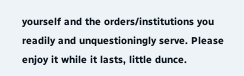yourself and the orders/institutions you readily and unquestioningly serve. Please enjoy it while it lasts, little dunce.